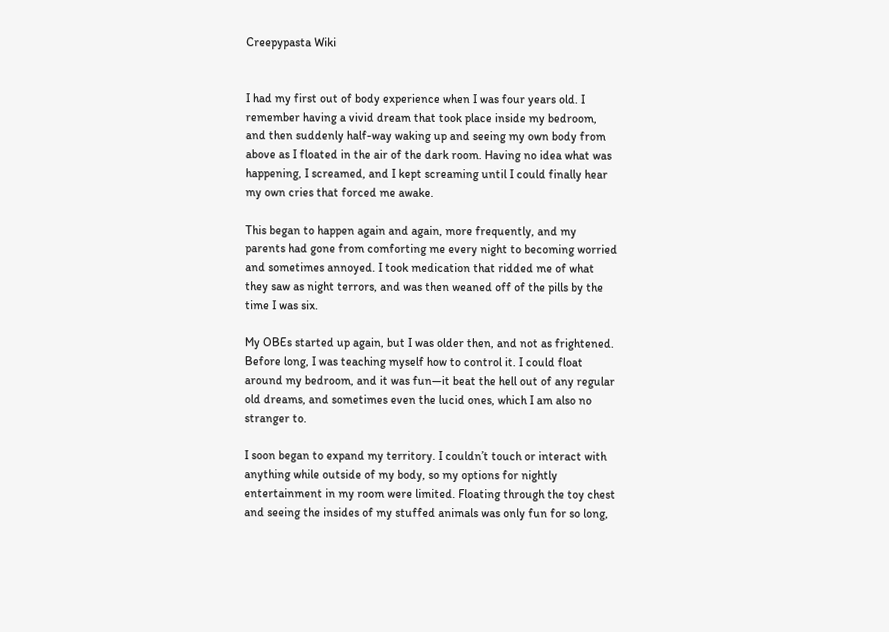Creepypasta Wiki


I had my first out of body experience when I was four years old. I remember having a vivid dream that took place inside my bedroom, and then suddenly half-way waking up and seeing my own body from above as I floated in the air of the dark room. Having no idea what was happening, I screamed, and I kept screaming until I could finally hear my own cries that forced me awake.

This began to happen again and again, more frequently, and my parents had gone from comforting me every night to becoming worried and sometimes annoyed. I took medication that ridded me of what they saw as night terrors, and was then weaned off of the pills by the time I was six.

My OBEs started up again, but I was older then, and not as frightened. Before long, I was teaching myself how to control it. I could float around my bedroom, and it was fun—it beat the hell out of any regular old dreams, and sometimes even the lucid ones, which I am also no stranger to.

I soon began to expand my territory. I couldn’t touch or interact with anything while outside of my body, so my options for nightly entertainment in my room were limited. Floating through the toy chest and seeing the insides of my stuffed animals was only fun for so long,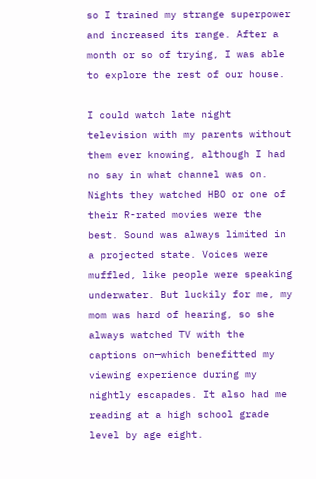so I trained my strange superpower and increased its range. After a month or so of trying, I was able to explore the rest of our house.

I could watch late night television with my parents without them ever knowing, although I had no say in what channel was on. Nights they watched HBO or one of their R-rated movies were the best. Sound was always limited in a projected state. Voices were muffled, like people were speaking underwater. But luckily for me, my mom was hard of hearing, so she always watched TV with the captions on—which benefitted my viewing experience during my nightly escapades. It also had me reading at a high school grade level by age eight.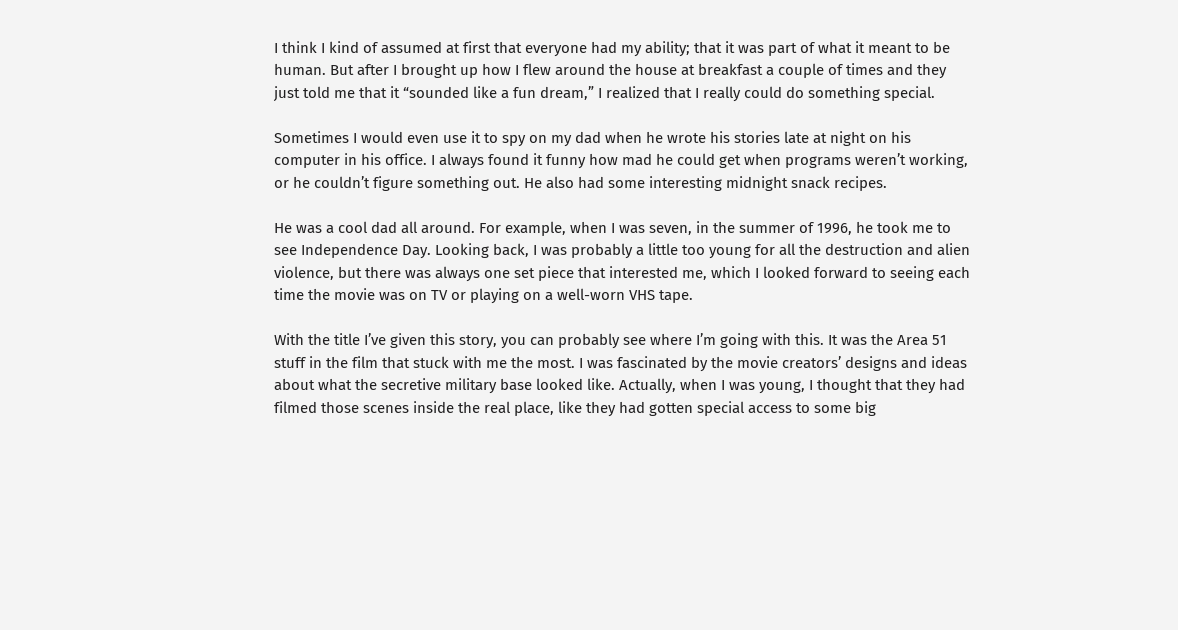I think I kind of assumed at first that everyone had my ability; that it was part of what it meant to be human. But after I brought up how I flew around the house at breakfast a couple of times and they just told me that it “sounded like a fun dream,” I realized that I really could do something special.

Sometimes I would even use it to spy on my dad when he wrote his stories late at night on his computer in his office. I always found it funny how mad he could get when programs weren’t working, or he couldn’t figure something out. He also had some interesting midnight snack recipes.

He was a cool dad all around. For example, when I was seven, in the summer of 1996, he took me to see Independence Day. Looking back, I was probably a little too young for all the destruction and alien violence, but there was always one set piece that interested me, which I looked forward to seeing each time the movie was on TV or playing on a well-worn VHS tape.

With the title I’ve given this story, you can probably see where I’m going with this. It was the Area 51 stuff in the film that stuck with me the most. I was fascinated by the movie creators’ designs and ideas about what the secretive military base looked like. Actually, when I was young, I thought that they had filmed those scenes inside the real place, like they had gotten special access to some big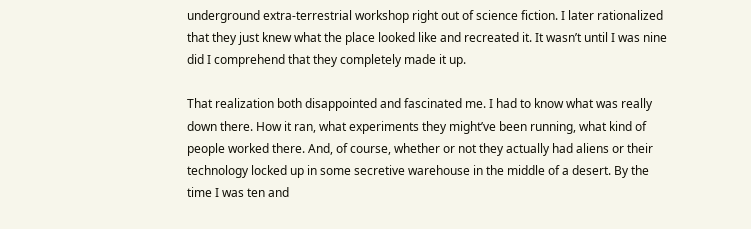underground extra-terrestrial workshop right out of science fiction. I later rationalized that they just knew what the place looked like and recreated it. It wasn’t until I was nine did I comprehend that they completely made it up.

That realization both disappointed and fascinated me. I had to know what was really down there. How it ran, what experiments they might’ve been running, what kind of people worked there. And, of course, whether or not they actually had aliens or their technology locked up in some secretive warehouse in the middle of a desert. By the time I was ten and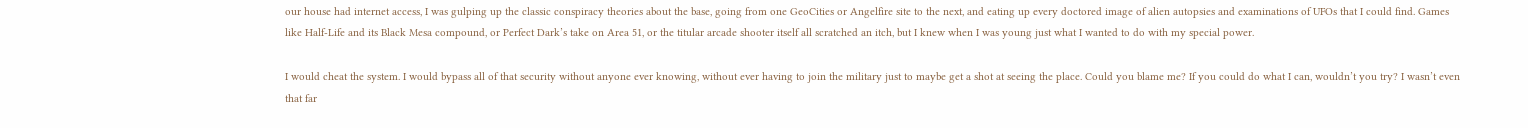our house had internet access, I was gulping up the classic conspiracy theories about the base, going from one GeoCities or Angelfire site to the next, and eating up every doctored image of alien autopsies and examinations of UFOs that I could find. Games like Half-Life and its Black Mesa compound, or Perfect Dark’s take on Area 51, or the titular arcade shooter itself all scratched an itch, but I knew when I was young just what I wanted to do with my special power.

I would cheat the system. I would bypass all of that security without anyone ever knowing, without ever having to join the military just to maybe get a shot at seeing the place. Could you blame me? If you could do what I can, wouldn’t you try? I wasn’t even that far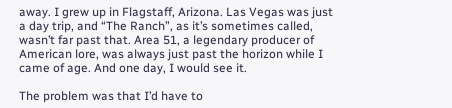away. I grew up in Flagstaff, Arizona. Las Vegas was just a day trip, and “The Ranch”, as it’s sometimes called, wasn’t far past that. Area 51, a legendary producer of American lore, was always just past the horizon while I came of age. And one day, I would see it.

The problem was that I’d have to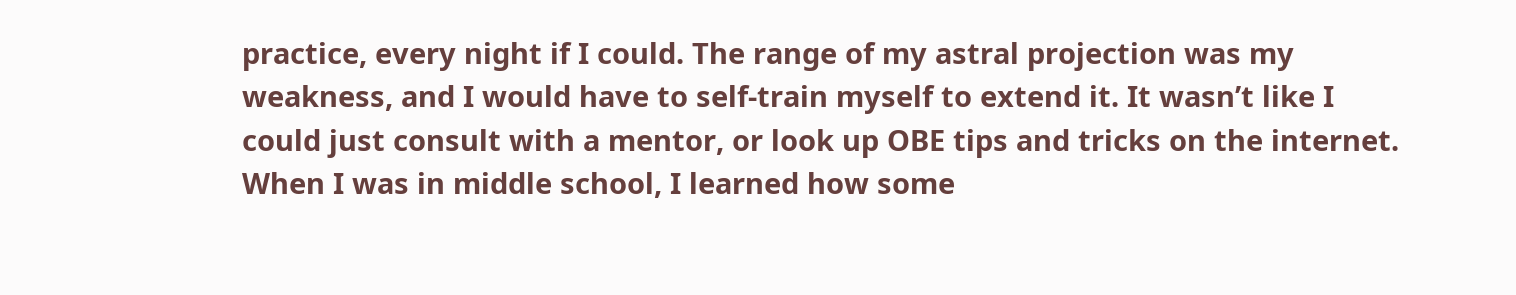practice, every night if I could. The range of my astral projection was my weakness, and I would have to self-train myself to extend it. It wasn’t like I could just consult with a mentor, or look up OBE tips and tricks on the internet. When I was in middle school, I learned how some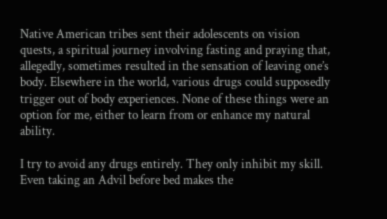Native American tribes sent their adolescents on vision quests, a spiritual journey involving fasting and praying that, allegedly, sometimes resulted in the sensation of leaving one’s body. Elsewhere in the world, various drugs could supposedly trigger out of body experiences. None of these things were an option for me, either to learn from or enhance my natural ability.

I try to avoid any drugs entirely. They only inhibit my skill. Even taking an Advil before bed makes the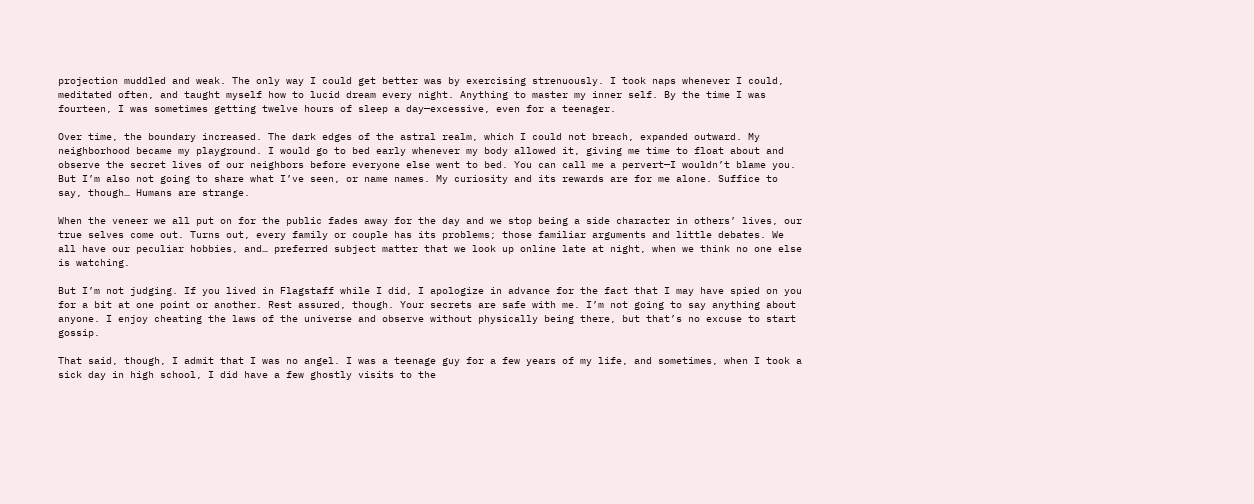projection muddled and weak. The only way I could get better was by exercising strenuously. I took naps whenever I could, meditated often, and taught myself how to lucid dream every night. Anything to master my inner self. By the time I was fourteen, I was sometimes getting twelve hours of sleep a day—excessive, even for a teenager.

Over time, the boundary increased. The dark edges of the astral realm, which I could not breach, expanded outward. My neighborhood became my playground. I would go to bed early whenever my body allowed it, giving me time to float about and observe the secret lives of our neighbors before everyone else went to bed. You can call me a pervert—I wouldn’t blame you. But I’m also not going to share what I’ve seen, or name names. My curiosity and its rewards are for me alone. Suffice to say, though… Humans are strange.

When the veneer we all put on for the public fades away for the day and we stop being a side character in others’ lives, our true selves come out. Turns out, every family or couple has its problems; those familiar arguments and little debates. We all have our peculiar hobbies, and… preferred subject matter that we look up online late at night, when we think no one else is watching.

But I’m not judging. If you lived in Flagstaff while I did, I apologize in advance for the fact that I may have spied on you for a bit at one point or another. Rest assured, though. Your secrets are safe with me. I’m not going to say anything about anyone. I enjoy cheating the laws of the universe and observe without physically being there, but that’s no excuse to start gossip.

That said, though, I admit that I was no angel. I was a teenage guy for a few years of my life, and sometimes, when I took a sick day in high school, I did have a few ghostly visits to the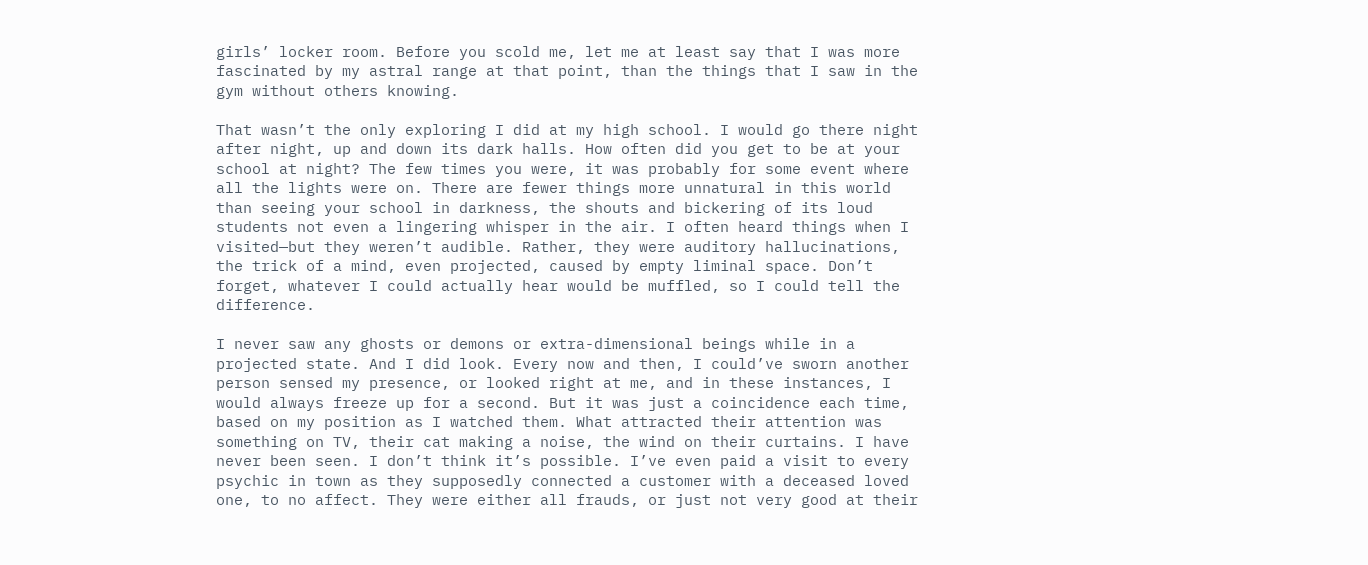girls’ locker room. Before you scold me, let me at least say that I was more fascinated by my astral range at that point, than the things that I saw in the gym without others knowing.

That wasn’t the only exploring I did at my high school. I would go there night after night, up and down its dark halls. How often did you get to be at your school at night? The few times you were, it was probably for some event where all the lights were on. There are fewer things more unnatural in this world than seeing your school in darkness, the shouts and bickering of its loud students not even a lingering whisper in the air. I often heard things when I visited—but they weren’t audible. Rather, they were auditory hallucinations, the trick of a mind, even projected, caused by empty liminal space. Don’t forget, whatever I could actually hear would be muffled, so I could tell the difference.

I never saw any ghosts or demons or extra-dimensional beings while in a projected state. And I did look. Every now and then, I could’ve sworn another person sensed my presence, or looked right at me, and in these instances, I would always freeze up for a second. But it was just a coincidence each time, based on my position as I watched them. What attracted their attention was something on TV, their cat making a noise, the wind on their curtains. I have never been seen. I don’t think it’s possible. I’ve even paid a visit to every psychic in town as they supposedly connected a customer with a deceased loved one, to no affect. They were either all frauds, or just not very good at their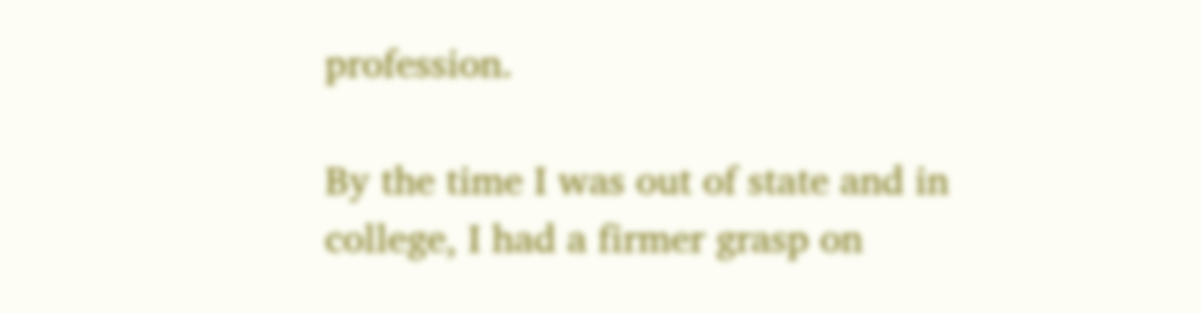profession.

By the time I was out of state and in college, I had a firmer grasp on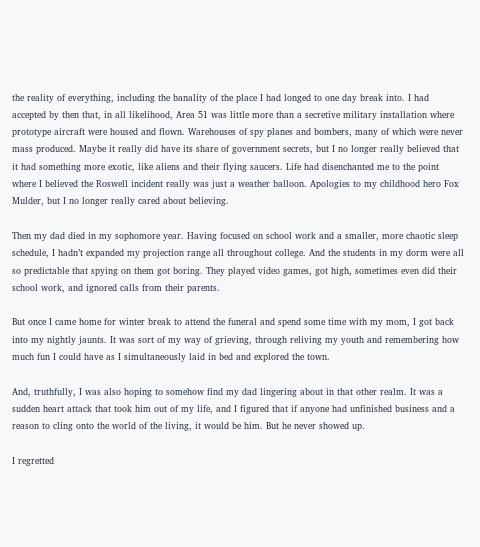the reality of everything, including the banality of the place I had longed to one day break into. I had accepted by then that, in all likelihood, Area 51 was little more than a secretive military installation where prototype aircraft were housed and flown. Warehouses of spy planes and bombers, many of which were never mass produced. Maybe it really did have its share of government secrets, but I no longer really believed that it had something more exotic, like aliens and their flying saucers. Life had disenchanted me to the point where I believed the Roswell incident really was just a weather balloon. Apologies to my childhood hero Fox Mulder, but I no longer really cared about believing.

Then my dad died in my sophomore year. Having focused on school work and a smaller, more chaotic sleep schedule, I hadn’t expanded my projection range all throughout college. And the students in my dorm were all so predictable that spying on them got boring. They played video games, got high, sometimes even did their school work, and ignored calls from their parents.

But once I came home for winter break to attend the funeral and spend some time with my mom, I got back into my nightly jaunts. It was sort of my way of grieving, through reliving my youth and remembering how much fun I could have as I simultaneously laid in bed and explored the town.

And, truthfully, I was also hoping to somehow find my dad lingering about in that other realm. It was a sudden heart attack that took him out of my life, and I figured that if anyone had unfinished business and a reason to cling onto the world of the living, it would be him. But he never showed up.

I regretted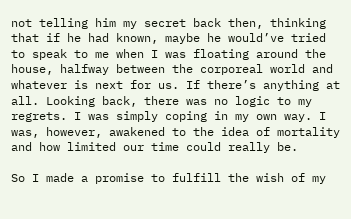not telling him my secret back then, thinking that if he had known, maybe he would’ve tried to speak to me when I was floating around the house, halfway between the corporeal world and whatever is next for us. If there’s anything at all. Looking back, there was no logic to my regrets. I was simply coping in my own way. I was, however, awakened to the idea of mortality and how limited our time could really be.

So I made a promise to fulfill the wish of my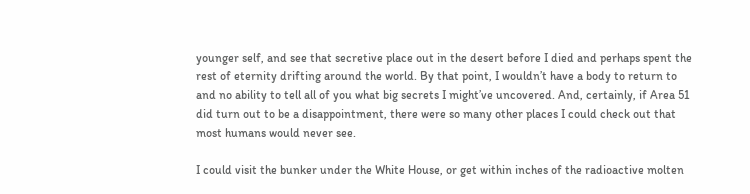younger self, and see that secretive place out in the desert before I died and perhaps spent the rest of eternity drifting around the world. By that point, I wouldn’t have a body to return to and no ability to tell all of you what big secrets I might’ve uncovered. And, certainly, if Area 51 did turn out to be a disappointment, there were so many other places I could check out that most humans would never see.

I could visit the bunker under the White House, or get within inches of the radioactive molten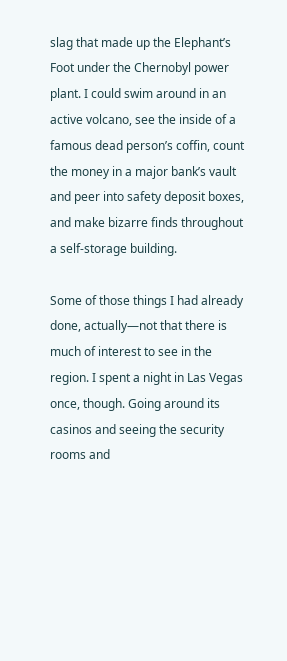slag that made up the Elephant’s Foot under the Chernobyl power plant. I could swim around in an active volcano, see the inside of a famous dead person’s coffin, count the money in a major bank’s vault and peer into safety deposit boxes, and make bizarre finds throughout a self-storage building.

Some of those things I had already done, actually—not that there is much of interest to see in the region. I spent a night in Las Vegas once, though. Going around its casinos and seeing the security rooms and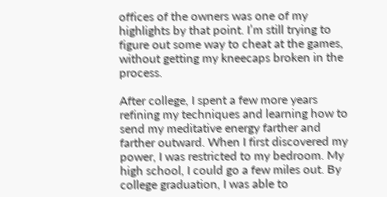offices of the owners was one of my highlights by that point. I’m still trying to figure out some way to cheat at the games, without getting my kneecaps broken in the process.

After college, I spent a few more years refining my techniques and learning how to send my meditative energy farther and farther outward. When I first discovered my power, I was restricted to my bedroom. My high school, I could go a few miles out. By college graduation, I was able to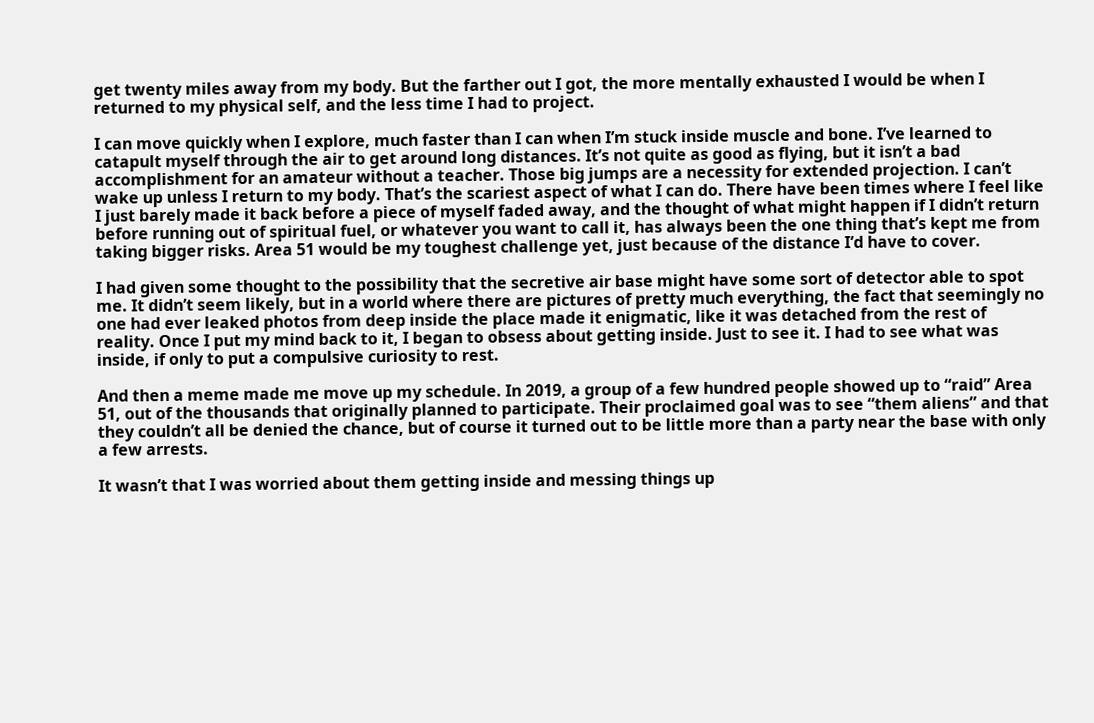get twenty miles away from my body. But the farther out I got, the more mentally exhausted I would be when I returned to my physical self, and the less time I had to project.

I can move quickly when I explore, much faster than I can when I’m stuck inside muscle and bone. I’ve learned to catapult myself through the air to get around long distances. It’s not quite as good as flying, but it isn’t a bad accomplishment for an amateur without a teacher. Those big jumps are a necessity for extended projection. I can’t wake up unless I return to my body. That’s the scariest aspect of what I can do. There have been times where I feel like I just barely made it back before a piece of myself faded away, and the thought of what might happen if I didn’t return before running out of spiritual fuel, or whatever you want to call it, has always been the one thing that’s kept me from taking bigger risks. Area 51 would be my toughest challenge yet, just because of the distance I’d have to cover.

I had given some thought to the possibility that the secretive air base might have some sort of detector able to spot me. It didn’t seem likely, but in a world where there are pictures of pretty much everything, the fact that seemingly no one had ever leaked photos from deep inside the place made it enigmatic, like it was detached from the rest of reality. Once I put my mind back to it, I began to obsess about getting inside. Just to see it. I had to see what was inside, if only to put a compulsive curiosity to rest.

And then a meme made me move up my schedule. In 2019, a group of a few hundred people showed up to “raid” Area 51, out of the thousands that originally planned to participate. Their proclaimed goal was to see “them aliens” and that they couldn’t all be denied the chance, but of course it turned out to be little more than a party near the base with only a few arrests.

It wasn’t that I was worried about them getting inside and messing things up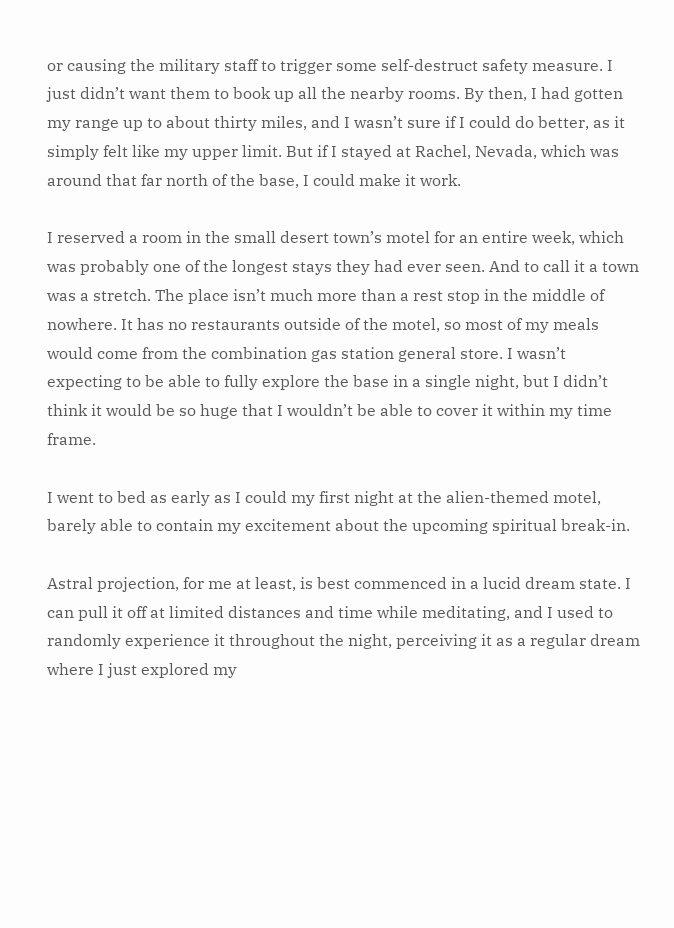or causing the military staff to trigger some self-destruct safety measure. I just didn’t want them to book up all the nearby rooms. By then, I had gotten my range up to about thirty miles, and I wasn’t sure if I could do better, as it simply felt like my upper limit. But if I stayed at Rachel, Nevada, which was around that far north of the base, I could make it work.

I reserved a room in the small desert town’s motel for an entire week, which was probably one of the longest stays they had ever seen. And to call it a town was a stretch. The place isn’t much more than a rest stop in the middle of nowhere. It has no restaurants outside of the motel, so most of my meals would come from the combination gas station general store. I wasn’t expecting to be able to fully explore the base in a single night, but I didn’t think it would be so huge that I wouldn’t be able to cover it within my time frame.

I went to bed as early as I could my first night at the alien-themed motel, barely able to contain my excitement about the upcoming spiritual break-in.

Astral projection, for me at least, is best commenced in a lucid dream state. I can pull it off at limited distances and time while meditating, and I used to randomly experience it throughout the night, perceiving it as a regular dream where I just explored my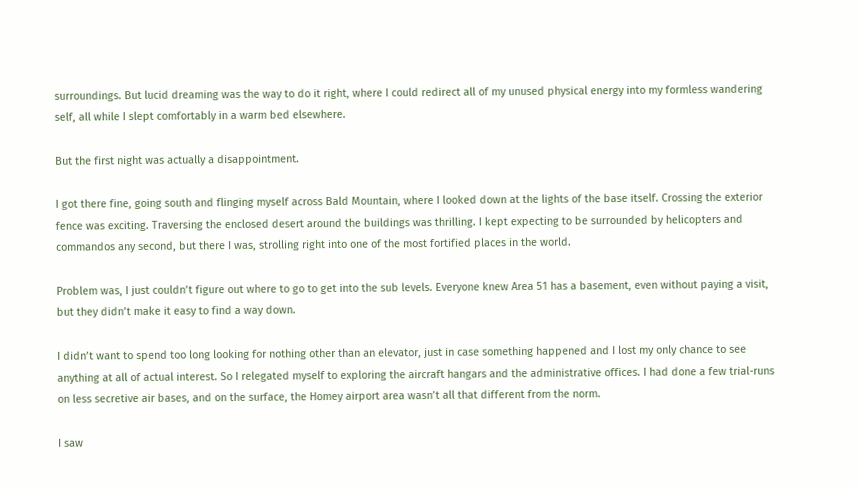surroundings. But lucid dreaming was the way to do it right, where I could redirect all of my unused physical energy into my formless wandering self, all while I slept comfortably in a warm bed elsewhere.

But the first night was actually a disappointment.

I got there fine, going south and flinging myself across Bald Mountain, where I looked down at the lights of the base itself. Crossing the exterior fence was exciting. Traversing the enclosed desert around the buildings was thrilling. I kept expecting to be surrounded by helicopters and commandos any second, but there I was, strolling right into one of the most fortified places in the world.

Problem was, I just couldn’t figure out where to go to get into the sub levels. Everyone knew Area 51 has a basement, even without paying a visit, but they didn’t make it easy to find a way down.

I didn’t want to spend too long looking for nothing other than an elevator, just in case something happened and I lost my only chance to see anything at all of actual interest. So I relegated myself to exploring the aircraft hangars and the administrative offices. I had done a few trial-runs on less secretive air bases, and on the surface, the Homey airport area wasn’t all that different from the norm.

I saw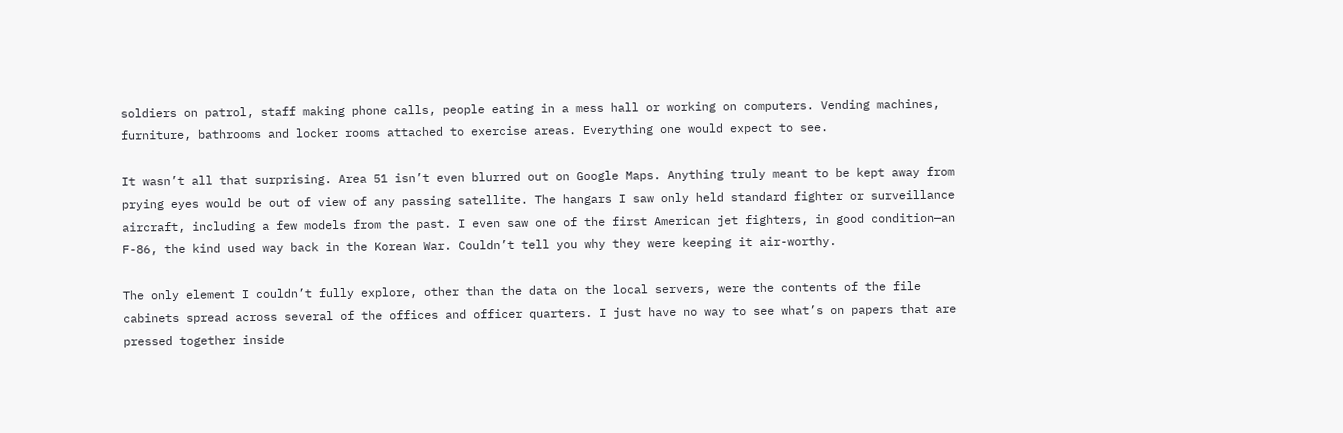soldiers on patrol, staff making phone calls, people eating in a mess hall or working on computers. Vending machines, furniture, bathrooms and locker rooms attached to exercise areas. Everything one would expect to see.

It wasn’t all that surprising. Area 51 isn’t even blurred out on Google Maps. Anything truly meant to be kept away from prying eyes would be out of view of any passing satellite. The hangars I saw only held standard fighter or surveillance aircraft, including a few models from the past. I even saw one of the first American jet fighters, in good condition—an F-86, the kind used way back in the Korean War. Couldn’t tell you why they were keeping it air-worthy.

The only element I couldn’t fully explore, other than the data on the local servers, were the contents of the file cabinets spread across several of the offices and officer quarters. I just have no way to see what’s on papers that are pressed together inside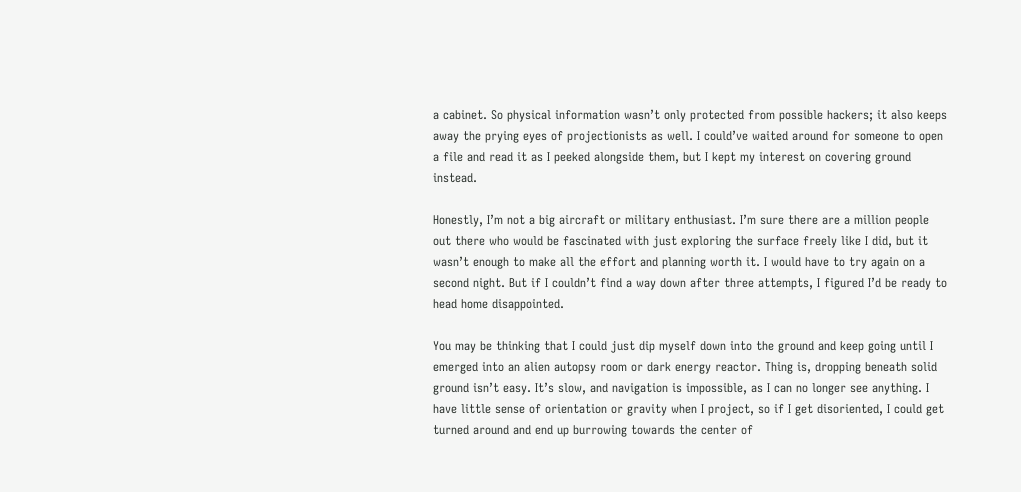a cabinet. So physical information wasn’t only protected from possible hackers; it also keeps away the prying eyes of projectionists as well. I could’ve waited around for someone to open a file and read it as I peeked alongside them, but I kept my interest on covering ground instead.

Honestly, I’m not a big aircraft or military enthusiast. I’m sure there are a million people out there who would be fascinated with just exploring the surface freely like I did, but it wasn’t enough to make all the effort and planning worth it. I would have to try again on a second night. But if I couldn’t find a way down after three attempts, I figured I’d be ready to head home disappointed.

You may be thinking that I could just dip myself down into the ground and keep going until I emerged into an alien autopsy room or dark energy reactor. Thing is, dropping beneath solid ground isn’t easy. It’s slow, and navigation is impossible, as I can no longer see anything. I have little sense of orientation or gravity when I project, so if I get disoriented, I could get turned around and end up burrowing towards the center of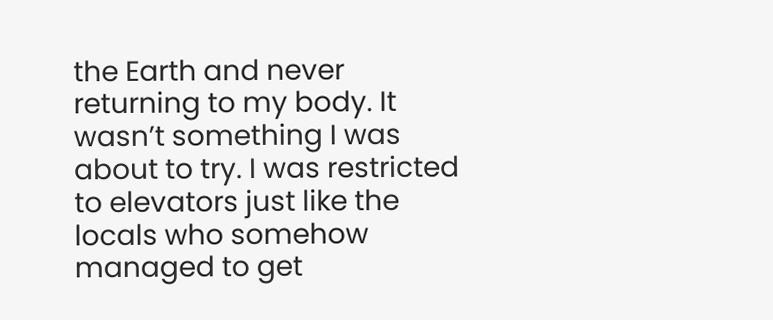the Earth and never returning to my body. It wasn’t something I was about to try. I was restricted to elevators just like the locals who somehow managed to get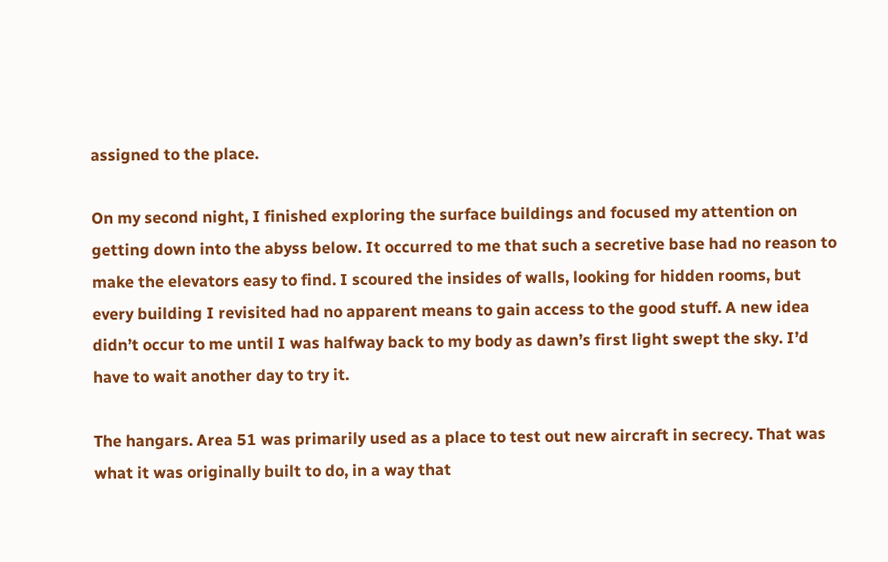assigned to the place.

On my second night, I finished exploring the surface buildings and focused my attention on getting down into the abyss below. It occurred to me that such a secretive base had no reason to make the elevators easy to find. I scoured the insides of walls, looking for hidden rooms, but every building I revisited had no apparent means to gain access to the good stuff. A new idea didn’t occur to me until I was halfway back to my body as dawn’s first light swept the sky. I’d have to wait another day to try it.

The hangars. Area 51 was primarily used as a place to test out new aircraft in secrecy. That was what it was originally built to do, in a way that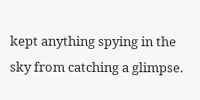kept anything spying in the sky from catching a glimpse.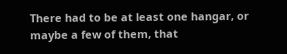There had to be at least one hangar, or maybe a few of them, that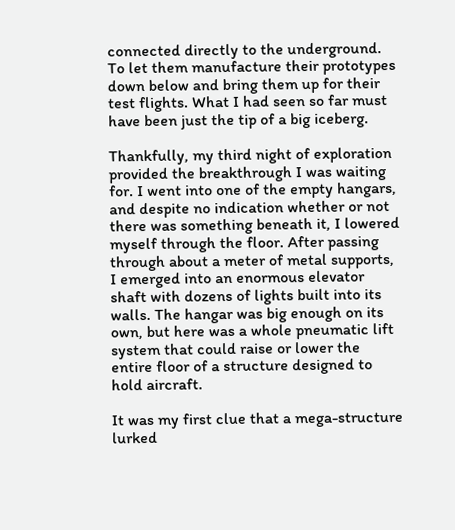connected directly to the underground. To let them manufacture their prototypes down below and bring them up for their test flights. What I had seen so far must have been just the tip of a big iceberg.

Thankfully, my third night of exploration provided the breakthrough I was waiting for. I went into one of the empty hangars, and despite no indication whether or not there was something beneath it, I lowered myself through the floor. After passing through about a meter of metal supports, I emerged into an enormous elevator shaft with dozens of lights built into its walls. The hangar was big enough on its own, but here was a whole pneumatic lift system that could raise or lower the entire floor of a structure designed to hold aircraft.

It was my first clue that a mega-structure lurked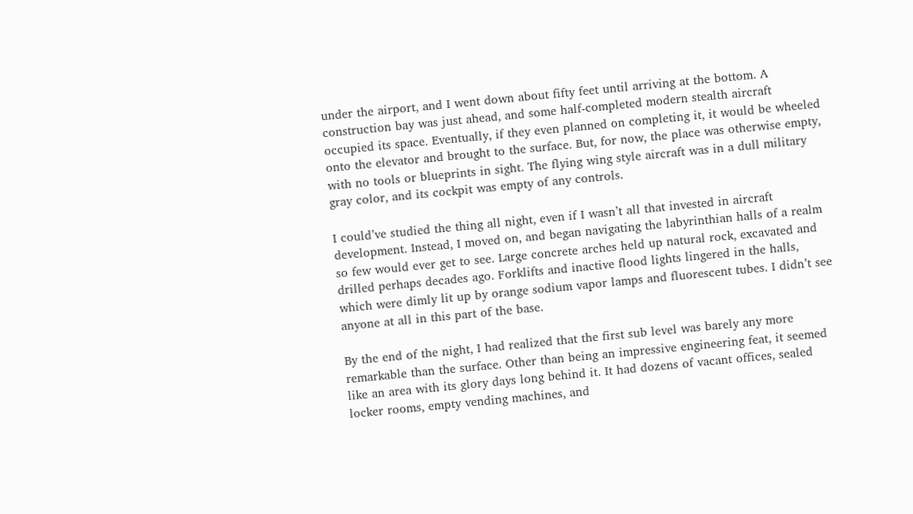under the airport, and I went down about fifty feet until arriving at the bottom. A construction bay was just ahead, and some half-completed modern stealth aircraft occupied its space. Eventually, if they even planned on completing it, it would be wheeled onto the elevator and brought to the surface. But, for now, the place was otherwise empty, with no tools or blueprints in sight. The flying wing style aircraft was in a dull military gray color, and its cockpit was empty of any controls.

I could’ve studied the thing all night, even if I wasn’t all that invested in aircraft development. Instead, I moved on, and began navigating the labyrinthian halls of a realm so few would ever get to see. Large concrete arches held up natural rock, excavated and drilled perhaps decades ago. Forklifts and inactive flood lights lingered in the halls, which were dimly lit up by orange sodium vapor lamps and fluorescent tubes. I didn’t see anyone at all in this part of the base.

By the end of the night, I had realized that the first sub level was barely any more remarkable than the surface. Other than being an impressive engineering feat, it seemed like an area with its glory days long behind it. It had dozens of vacant offices, sealed locker rooms, empty vending machines, and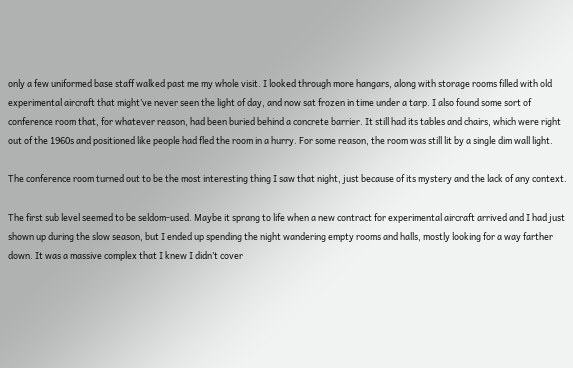only a few uniformed base staff walked past me my whole visit. I looked through more hangars, along with storage rooms filled with old experimental aircraft that might’ve never seen the light of day, and now sat frozen in time under a tarp. I also found some sort of conference room that, for whatever reason, had been buried behind a concrete barrier. It still had its tables and chairs, which were right out of the 1960s and positioned like people had fled the room in a hurry. For some reason, the room was still lit by a single dim wall light.

The conference room turned out to be the most interesting thing I saw that night, just because of its mystery and the lack of any context.

The first sub level seemed to be seldom-used. Maybe it sprang to life when a new contract for experimental aircraft arrived and I had just shown up during the slow season, but I ended up spending the night wandering empty rooms and halls, mostly looking for a way farther down. It was a massive complex that I knew I didn’t cover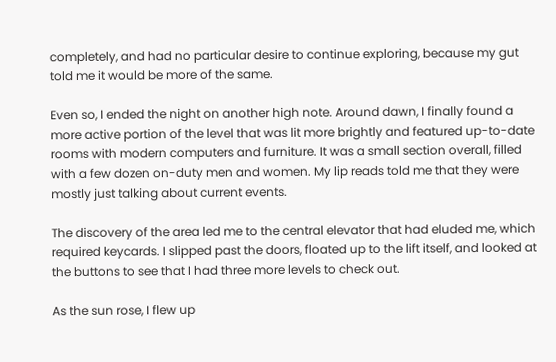completely, and had no particular desire to continue exploring, because my gut told me it would be more of the same.

Even so, I ended the night on another high note. Around dawn, I finally found a more active portion of the level that was lit more brightly and featured up-to-date rooms with modern computers and furniture. It was a small section overall, filled with a few dozen on-duty men and women. My lip reads told me that they were mostly just talking about current events.

The discovery of the area led me to the central elevator that had eluded me, which required keycards. I slipped past the doors, floated up to the lift itself, and looked at the buttons to see that I had three more levels to check out.

As the sun rose, I flew up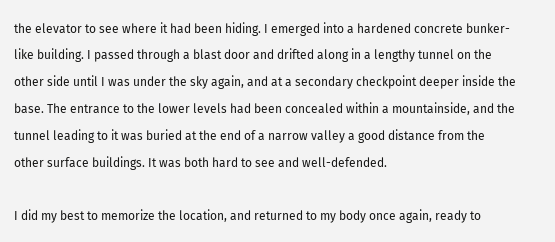the elevator to see where it had been hiding. I emerged into a hardened concrete bunker-like building. I passed through a blast door and drifted along in a lengthy tunnel on the other side until I was under the sky again, and at a secondary checkpoint deeper inside the base. The entrance to the lower levels had been concealed within a mountainside, and the tunnel leading to it was buried at the end of a narrow valley a good distance from the other surface buildings. It was both hard to see and well-defended.

I did my best to memorize the location, and returned to my body once again, ready to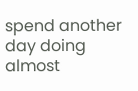spend another day doing almost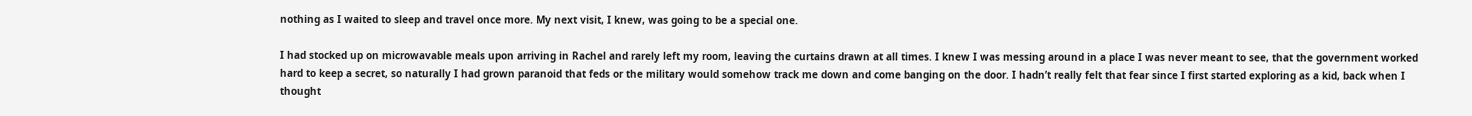nothing as I waited to sleep and travel once more. My next visit, I knew, was going to be a special one.

I had stocked up on microwavable meals upon arriving in Rachel and rarely left my room, leaving the curtains drawn at all times. I knew I was messing around in a place I was never meant to see, that the government worked hard to keep a secret, so naturally I had grown paranoid that feds or the military would somehow track me down and come banging on the door. I hadn’t really felt that fear since I first started exploring as a kid, back when I thought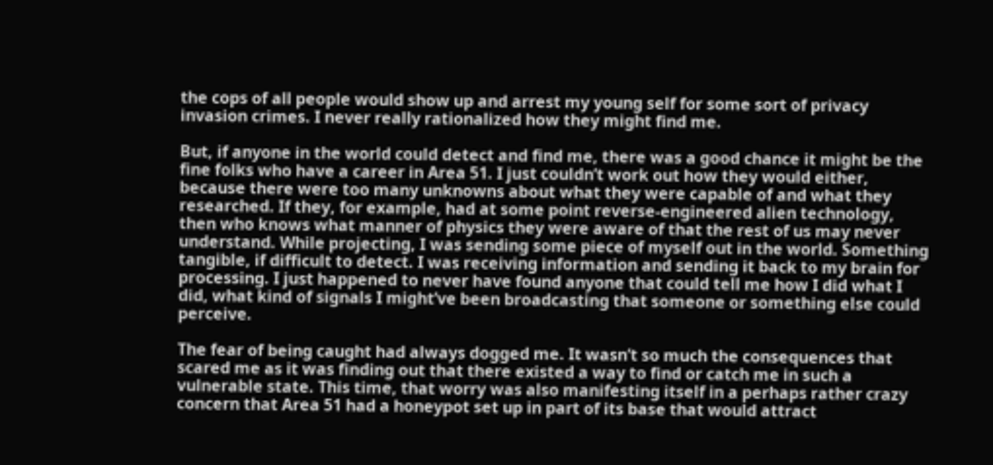the cops of all people would show up and arrest my young self for some sort of privacy invasion crimes. I never really rationalized how they might find me.

But, if anyone in the world could detect and find me, there was a good chance it might be the fine folks who have a career in Area 51. I just couldn’t work out how they would either, because there were too many unknowns about what they were capable of and what they researched. If they, for example, had at some point reverse-engineered alien technology, then who knows what manner of physics they were aware of that the rest of us may never understand. While projecting, I was sending some piece of myself out in the world. Something tangible, if difficult to detect. I was receiving information and sending it back to my brain for processing. I just happened to never have found anyone that could tell me how I did what I did, what kind of signals I might’ve been broadcasting that someone or something else could perceive.

The fear of being caught had always dogged me. It wasn’t so much the consequences that scared me as it was finding out that there existed a way to find or catch me in such a vulnerable state. This time, that worry was also manifesting itself in a perhaps rather crazy concern that Area 51 had a honeypot set up in part of its base that would attract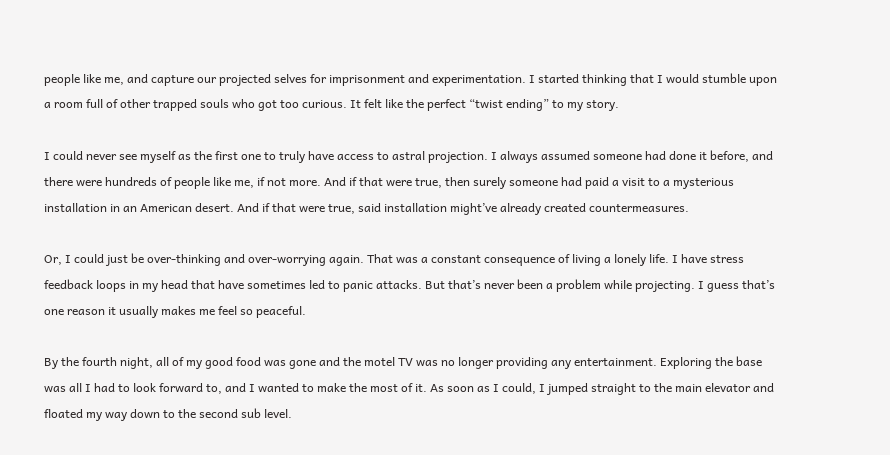people like me, and capture our projected selves for imprisonment and experimentation. I started thinking that I would stumble upon a room full of other trapped souls who got too curious. It felt like the perfect “twist ending” to my story.

I could never see myself as the first one to truly have access to astral projection. I always assumed someone had done it before, and there were hundreds of people like me, if not more. And if that were true, then surely someone had paid a visit to a mysterious installation in an American desert. And if that were true, said installation might’ve already created countermeasures.

Or, I could just be over-thinking and over-worrying again. That was a constant consequence of living a lonely life. I have stress feedback loops in my head that have sometimes led to panic attacks. But that’s never been a problem while projecting. I guess that’s one reason it usually makes me feel so peaceful.

By the fourth night, all of my good food was gone and the motel TV was no longer providing any entertainment. Exploring the base was all I had to look forward to, and I wanted to make the most of it. As soon as I could, I jumped straight to the main elevator and floated my way down to the second sub level.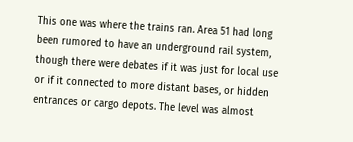This one was where the trains ran. Area 51 had long been rumored to have an underground rail system, though there were debates if it was just for local use or if it connected to more distant bases, or hidden entrances or cargo depots. The level was almost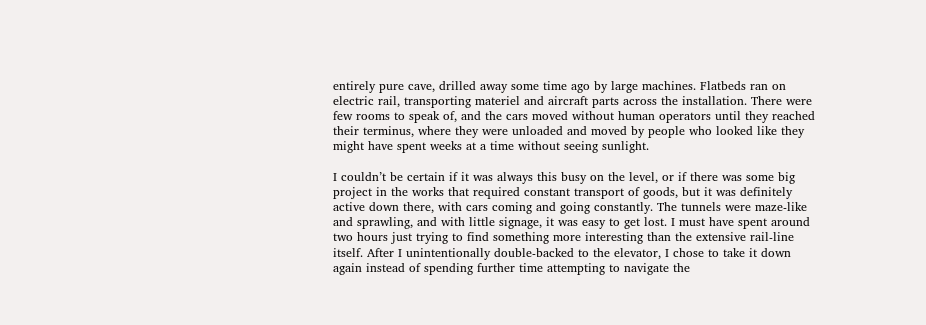entirely pure cave, drilled away some time ago by large machines. Flatbeds ran on electric rail, transporting materiel and aircraft parts across the installation. There were few rooms to speak of, and the cars moved without human operators until they reached their terminus, where they were unloaded and moved by people who looked like they might have spent weeks at a time without seeing sunlight.

I couldn’t be certain if it was always this busy on the level, or if there was some big project in the works that required constant transport of goods, but it was definitely active down there, with cars coming and going constantly. The tunnels were maze-like and sprawling, and with little signage, it was easy to get lost. I must have spent around two hours just trying to find something more interesting than the extensive rail-line itself. After I unintentionally double-backed to the elevator, I chose to take it down again instead of spending further time attempting to navigate the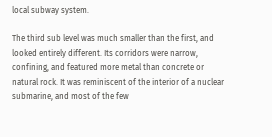local subway system.

The third sub level was much smaller than the first, and looked entirely different. Its corridors were narrow, confining, and featured more metal than concrete or natural rock. It was reminiscent of the interior of a nuclear submarine, and most of the few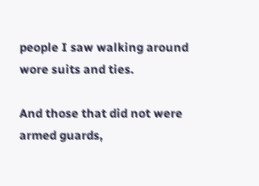people I saw walking around wore suits and ties.

And those that did not were armed guards,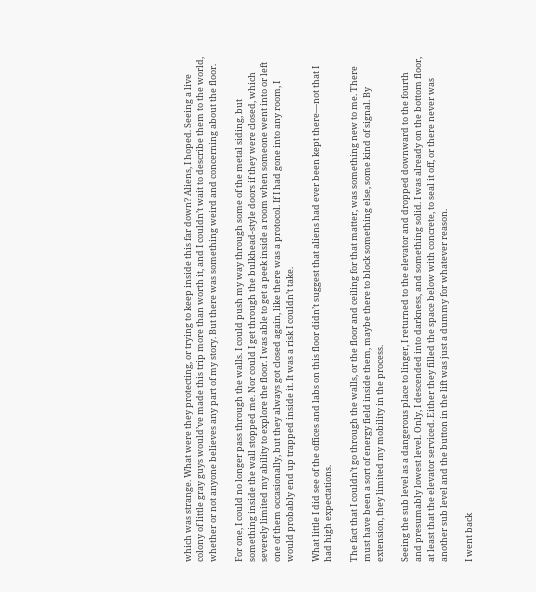which was strange. What were they protecting, or trying to keep inside this far down? Aliens, I hoped. Seeing a live colony of little gray guys would’ve made this trip more than worth it, and I couldn’t wait to describe them to the world, whether or not anyone believes any part of my story. But there was something weird and concerning about the floor.

For one, I could no longer pass through the walls. I could push my way through some of the metal siding, but something inside the wall stopped me. Nor could I get through the bulkhead-style doors if they were closed, which severely limited my ability to explore the floor. I was able to get a peek inside a room when someone went into or left one of them occasionally, but they always got closed again, like there was a protocol. If I had gone into any room, I would probably end up trapped inside it. It was a risk I couldn’t take.

What little I did see of the offices and labs on this floor didn’t suggest that aliens had ever been kept there—not that I had high expectations.

The fact that I couldn’t go through the walls, or the floor and ceiling for that matter, was something new to me. There must have been a sort of energy field inside them, maybe there to block something else, some kind of signal. By extension, they limited my mobility in the process.

Seeing the sub level as a dangerous place to linger, I returned to the elevator and dropped downward to the fourth and presumably lowest level. Only, I descended into darkness, and something solid. I was already on the bottom floor, at least that the elevator serviced. Either they filled the space below with concrete, to seal it off, or there never was another sub level and the button in the lift was just a dummy for whatever reason.

I went back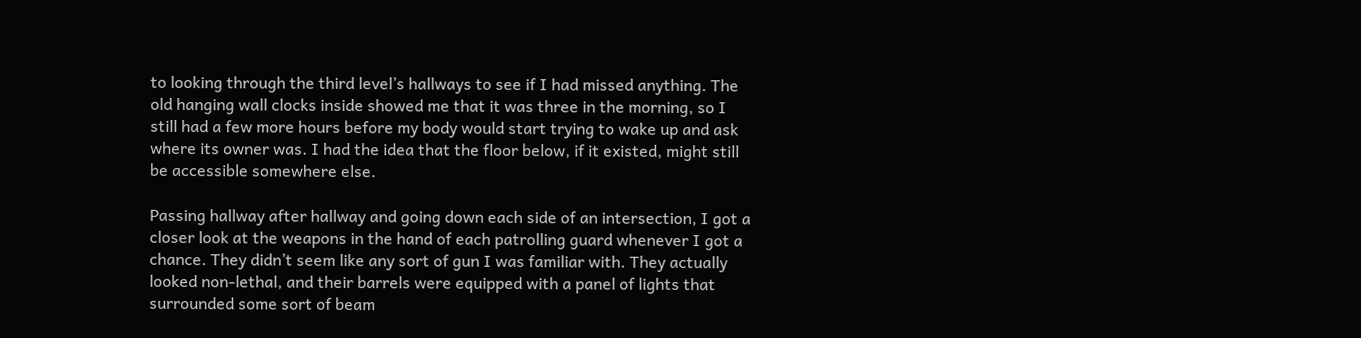to looking through the third level’s hallways to see if I had missed anything. The old hanging wall clocks inside showed me that it was three in the morning, so I still had a few more hours before my body would start trying to wake up and ask where its owner was. I had the idea that the floor below, if it existed, might still be accessible somewhere else.

Passing hallway after hallway and going down each side of an intersection, I got a closer look at the weapons in the hand of each patrolling guard whenever I got a chance. They didn’t seem like any sort of gun I was familiar with. They actually looked non-lethal, and their barrels were equipped with a panel of lights that surrounded some sort of beam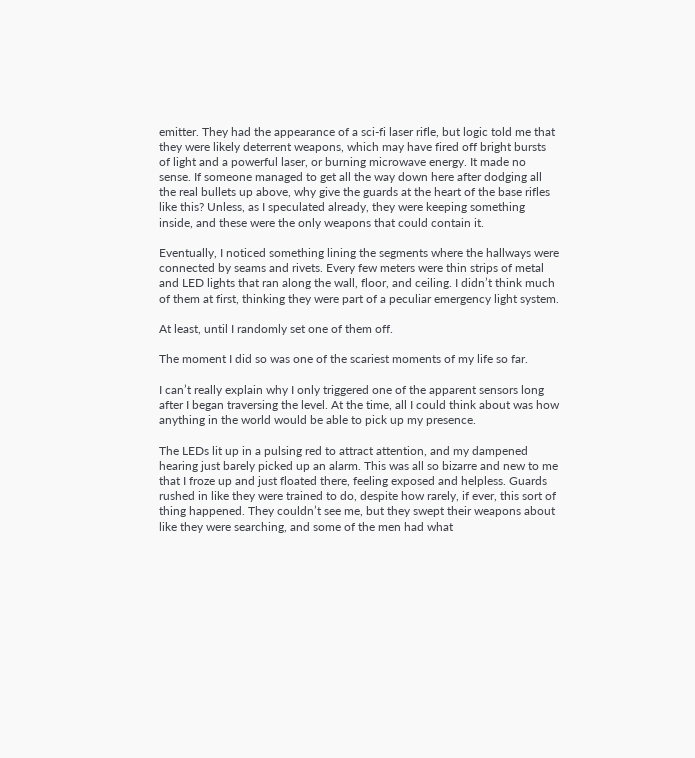emitter. They had the appearance of a sci-fi laser rifle, but logic told me that they were likely deterrent weapons, which may have fired off bright bursts of light and a powerful laser, or burning microwave energy. It made no sense. If someone managed to get all the way down here after dodging all the real bullets up above, why give the guards at the heart of the base rifles like this? Unless, as I speculated already, they were keeping something inside, and these were the only weapons that could contain it.

Eventually, I noticed something lining the segments where the hallways were connected by seams and rivets. Every few meters were thin strips of metal and LED lights that ran along the wall, floor, and ceiling. I didn’t think much of them at first, thinking they were part of a peculiar emergency light system.

At least, until I randomly set one of them off.

The moment I did so was one of the scariest moments of my life so far.

I can’t really explain why I only triggered one of the apparent sensors long after I began traversing the level. At the time, all I could think about was how anything in the world would be able to pick up my presence.

The LEDs lit up in a pulsing red to attract attention, and my dampened hearing just barely picked up an alarm. This was all so bizarre and new to me that I froze up and just floated there, feeling exposed and helpless. Guards rushed in like they were trained to do, despite how rarely, if ever, this sort of thing happened. They couldn’t see me, but they swept their weapons about like they were searching, and some of the men had what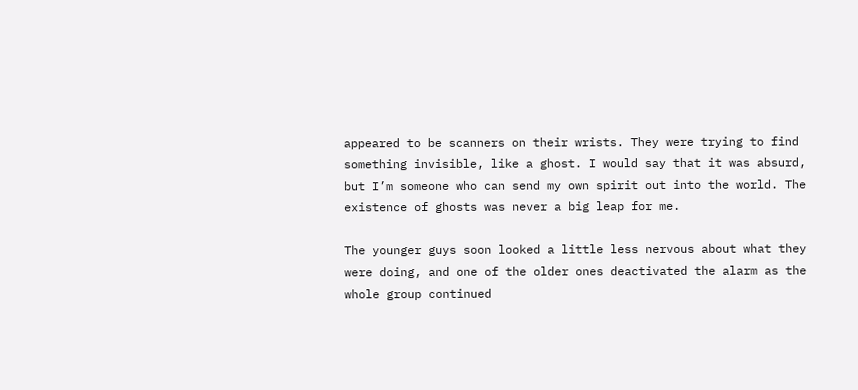appeared to be scanners on their wrists. They were trying to find something invisible, like a ghost. I would say that it was absurd, but I’m someone who can send my own spirit out into the world. The existence of ghosts was never a big leap for me.

The younger guys soon looked a little less nervous about what they were doing, and one of the older ones deactivated the alarm as the whole group continued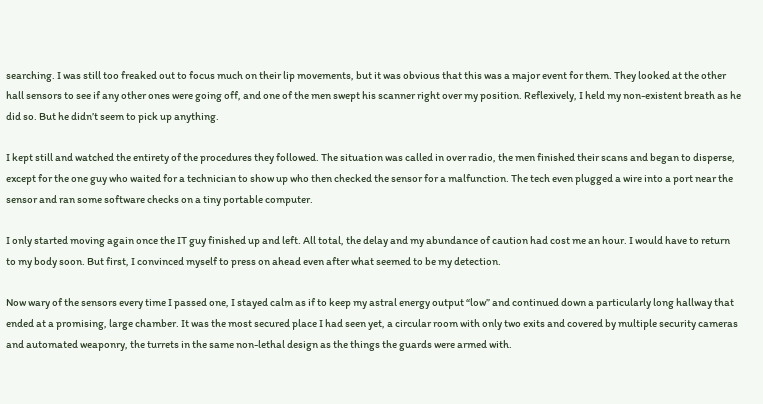searching. I was still too freaked out to focus much on their lip movements, but it was obvious that this was a major event for them. They looked at the other hall sensors to see if any other ones were going off, and one of the men swept his scanner right over my position. Reflexively, I held my non-existent breath as he did so. But he didn’t seem to pick up anything.

I kept still and watched the entirety of the procedures they followed. The situation was called in over radio, the men finished their scans and began to disperse, except for the one guy who waited for a technician to show up who then checked the sensor for a malfunction. The tech even plugged a wire into a port near the sensor and ran some software checks on a tiny portable computer.

I only started moving again once the IT guy finished up and left. All total, the delay and my abundance of caution had cost me an hour. I would have to return to my body soon. But first, I convinced myself to press on ahead even after what seemed to be my detection.

Now wary of the sensors every time I passed one, I stayed calm as if to keep my astral energy output “low” and continued down a particularly long hallway that ended at a promising, large chamber. It was the most secured place I had seen yet, a circular room with only two exits and covered by multiple security cameras and automated weaponry, the turrets in the same non-lethal design as the things the guards were armed with.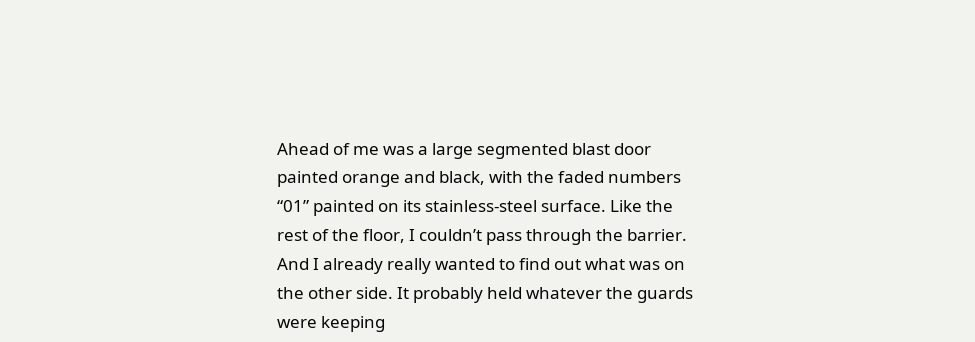Ahead of me was a large segmented blast door painted orange and black, with the faded numbers “01” painted on its stainless-steel surface. Like the rest of the floor, I couldn’t pass through the barrier. And I already really wanted to find out what was on the other side. It probably held whatever the guards were keeping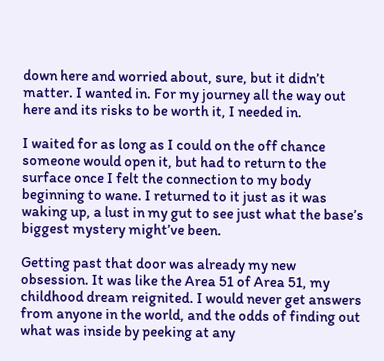down here and worried about, sure, but it didn’t matter. I wanted in. For my journey all the way out here and its risks to be worth it, I needed in.

I waited for as long as I could on the off chance someone would open it, but had to return to the surface once I felt the connection to my body beginning to wane. I returned to it just as it was waking up, a lust in my gut to see just what the base’s biggest mystery might’ve been.

Getting past that door was already my new obsession. It was like the Area 51 of Area 51, my childhood dream reignited. I would never get answers from anyone in the world, and the odds of finding out what was inside by peeking at any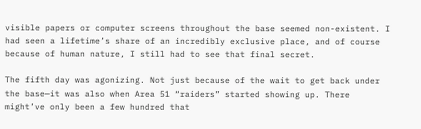visible papers or computer screens throughout the base seemed non-existent. I had seen a lifetime’s share of an incredibly exclusive place, and of course because of human nature, I still had to see that final secret.

The fifth day was agonizing. Not just because of the wait to get back under the base—it was also when Area 51 “raiders” started showing up. There might’ve only been a few hundred that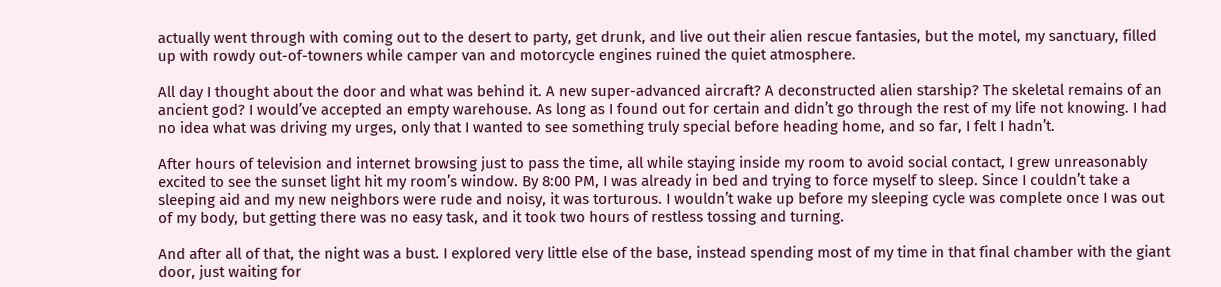actually went through with coming out to the desert to party, get drunk, and live out their alien rescue fantasies, but the motel, my sanctuary, filled up with rowdy out-of-towners while camper van and motorcycle engines ruined the quiet atmosphere.

All day I thought about the door and what was behind it. A new super-advanced aircraft? A deconstructed alien starship? The skeletal remains of an ancient god? I would’ve accepted an empty warehouse. As long as I found out for certain and didn’t go through the rest of my life not knowing. I had no idea what was driving my urges, only that I wanted to see something truly special before heading home, and so far, I felt I hadn’t.

After hours of television and internet browsing just to pass the time, all while staying inside my room to avoid social contact, I grew unreasonably excited to see the sunset light hit my room’s window. By 8:00 PM, I was already in bed and trying to force myself to sleep. Since I couldn’t take a sleeping aid and my new neighbors were rude and noisy, it was torturous. I wouldn’t wake up before my sleeping cycle was complete once I was out of my body, but getting there was no easy task, and it took two hours of restless tossing and turning.

And after all of that, the night was a bust. I explored very little else of the base, instead spending most of my time in that final chamber with the giant door, just waiting for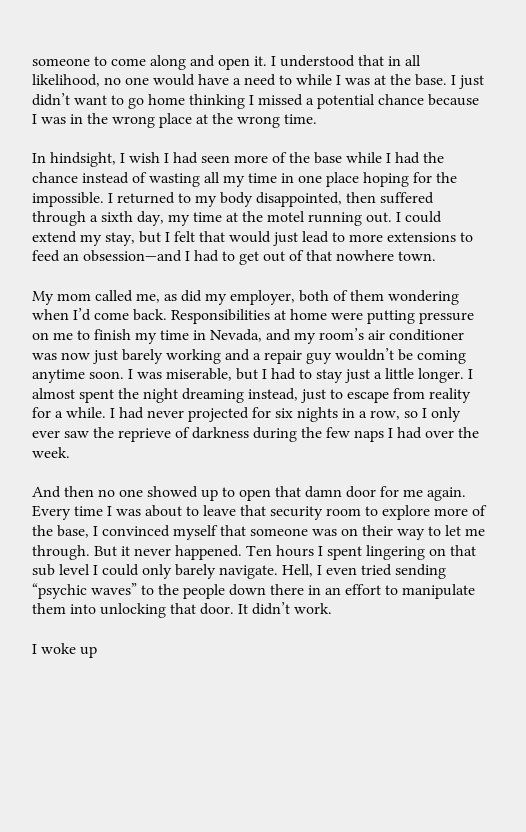someone to come along and open it. I understood that in all likelihood, no one would have a need to while I was at the base. I just didn’t want to go home thinking I missed a potential chance because I was in the wrong place at the wrong time.

In hindsight, I wish I had seen more of the base while I had the chance instead of wasting all my time in one place hoping for the impossible. I returned to my body disappointed, then suffered through a sixth day, my time at the motel running out. I could extend my stay, but I felt that would just lead to more extensions to feed an obsession—and I had to get out of that nowhere town.

My mom called me, as did my employer, both of them wondering when I’d come back. Responsibilities at home were putting pressure on me to finish my time in Nevada, and my room’s air conditioner was now just barely working and a repair guy wouldn’t be coming anytime soon. I was miserable, but I had to stay just a little longer. I almost spent the night dreaming instead, just to escape from reality for a while. I had never projected for six nights in a row, so I only ever saw the reprieve of darkness during the few naps I had over the week.

And then no one showed up to open that damn door for me again. Every time I was about to leave that security room to explore more of the base, I convinced myself that someone was on their way to let me through. But it never happened. Ten hours I spent lingering on that sub level I could only barely navigate. Hell, I even tried sending “psychic waves” to the people down there in an effort to manipulate them into unlocking that door. It didn’t work.

I woke up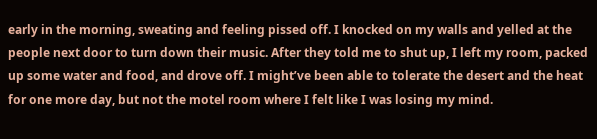early in the morning, sweating and feeling pissed off. I knocked on my walls and yelled at the people next door to turn down their music. After they told me to shut up, I left my room, packed up some water and food, and drove off. I might’ve been able to tolerate the desert and the heat for one more day, but not the motel room where I felt like I was losing my mind.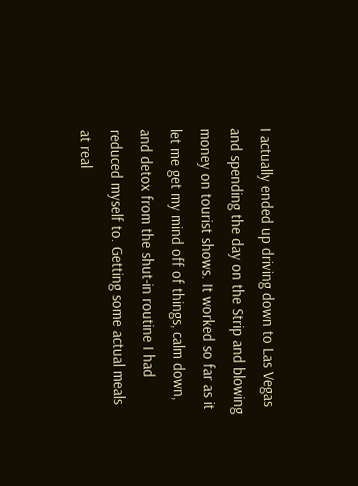I actually ended up driving down to Las Vegas and spending the day on the Strip and blowing money on tourist shows. It worked so far as it let me get my mind off of things, calm down, and detox from the shut-in routine I had reduced myself to. Getting some actual meals at real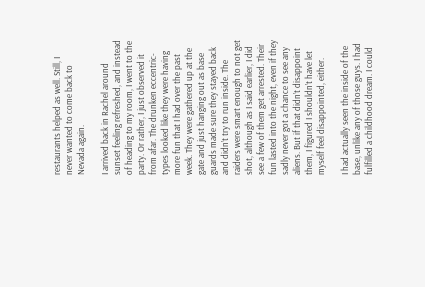restaurants helped as well. Still, I never wanted to come back to Nevada again.

I arrived back in Rachel around sunset feeling refreshed, and instead of heading to my room, I went to the party. Or rather, I just observed it from afar. The drunken eccentric-types looked like they were having more fun that I had over the past week. They were gathered up at the gate and just hanging out as base guards made sure they stayed back and didn’t try to run inside. The raiders were smart enough to not get shot, although as I said earlier, I did see a few of them get arrested. Their fun lasted into the night, even if they sadly never got a chance to see any aliens. But if that didn’t disappoint them, I figured I shouldn’t have let myself feel disappointed, either.

I had actually seen the inside of the base, unlike any of those guys. I had fulfilled a childhood dream. I could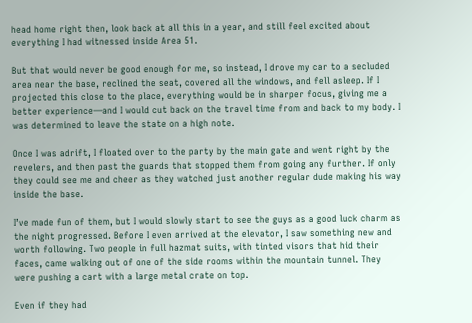head home right then, look back at all this in a year, and still feel excited about everything I had witnessed inside Area 51.

But that would never be good enough for me, so instead, I drove my car to a secluded area near the base, reclined the seat, covered all the windows, and fell asleep. If I projected this close to the place, everything would be in sharper focus, giving me a better experience—and I would cut back on the travel time from and back to my body. I was determined to leave the state on a high note.

Once I was adrift, I floated over to the party by the main gate and went right by the revelers, and then past the guards that stopped them from going any further. If only they could see me and cheer as they watched just another regular dude making his way inside the base.

I’ve made fun of them, but I would slowly start to see the guys as a good luck charm as the night progressed. Before I even arrived at the elevator, I saw something new and worth following. Two people in full hazmat suits, with tinted visors that hid their faces, came walking out of one of the side rooms within the mountain tunnel. They were pushing a cart with a large metal crate on top.

Even if they had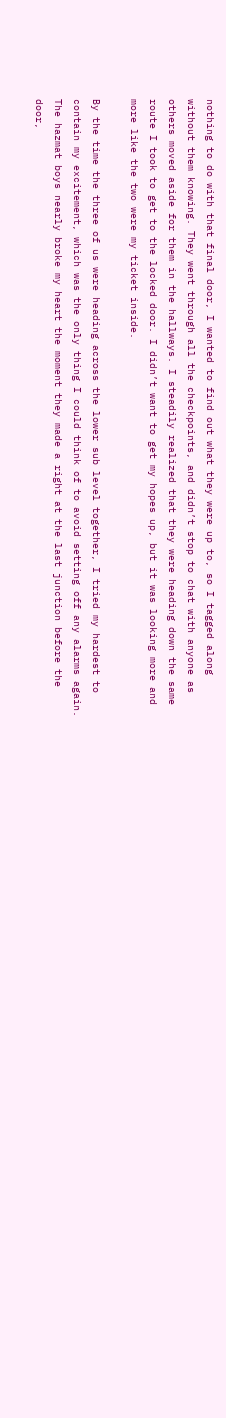nothing to do with that final door, I wanted to find out what they were up to, so I tagged along without them knowing. They went through all the checkpoints, and didn’t stop to chat with anyone as others moved aside for them in the hallways. I steadily realized that they were heading down the same route I took to get to the locked door. I didn’t want to get my hopes up, but it was looking more and more like the two were my ticket inside.

By the time the three of us were heading across the lower sub level together, I tried my hardest to contain my excitement, which was the only thing I could think of to avoid setting off any alarms again. The hazmat boys nearly broke my heart the moment they made a right at the last junction before the door,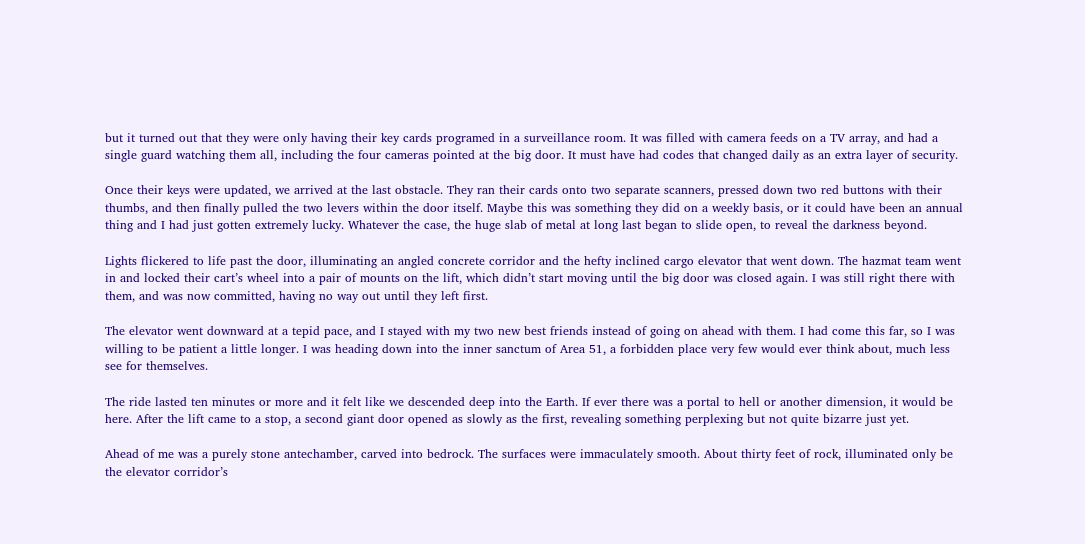but it turned out that they were only having their key cards programed in a surveillance room. It was filled with camera feeds on a TV array, and had a single guard watching them all, including the four cameras pointed at the big door. It must have had codes that changed daily as an extra layer of security.

Once their keys were updated, we arrived at the last obstacle. They ran their cards onto two separate scanners, pressed down two red buttons with their thumbs, and then finally pulled the two levers within the door itself. Maybe this was something they did on a weekly basis, or it could have been an annual thing and I had just gotten extremely lucky. Whatever the case, the huge slab of metal at long last began to slide open, to reveal the darkness beyond.

Lights flickered to life past the door, illuminating an angled concrete corridor and the hefty inclined cargo elevator that went down. The hazmat team went in and locked their cart’s wheel into a pair of mounts on the lift, which didn’t start moving until the big door was closed again. I was still right there with them, and was now committed, having no way out until they left first.

The elevator went downward at a tepid pace, and I stayed with my two new best friends instead of going on ahead with them. I had come this far, so I was willing to be patient a little longer. I was heading down into the inner sanctum of Area 51, a forbidden place very few would ever think about, much less see for themselves.

The ride lasted ten minutes or more and it felt like we descended deep into the Earth. If ever there was a portal to hell or another dimension, it would be here. After the lift came to a stop, a second giant door opened as slowly as the first, revealing something perplexing but not quite bizarre just yet.

Ahead of me was a purely stone antechamber, carved into bedrock. The surfaces were immaculately smooth. About thirty feet of rock, illuminated only be the elevator corridor’s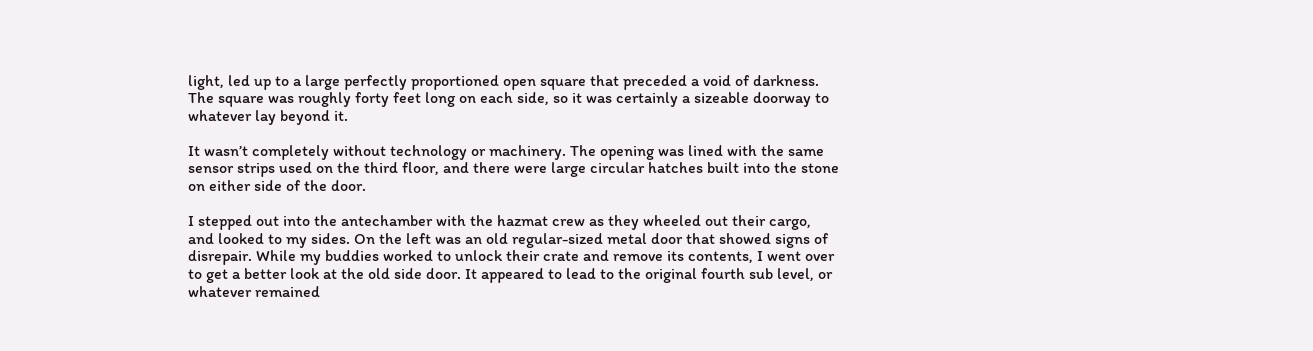light, led up to a large perfectly proportioned open square that preceded a void of darkness. The square was roughly forty feet long on each side, so it was certainly a sizeable doorway to whatever lay beyond it.

It wasn’t completely without technology or machinery. The opening was lined with the same sensor strips used on the third floor, and there were large circular hatches built into the stone on either side of the door.

I stepped out into the antechamber with the hazmat crew as they wheeled out their cargo, and looked to my sides. On the left was an old regular-sized metal door that showed signs of disrepair. While my buddies worked to unlock their crate and remove its contents, I went over to get a better look at the old side door. It appeared to lead to the original fourth sub level, or whatever remained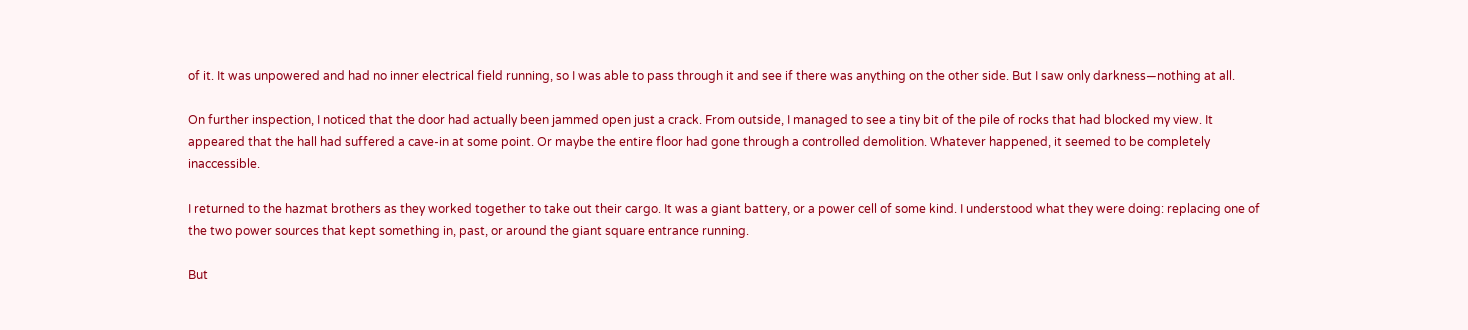of it. It was unpowered and had no inner electrical field running, so I was able to pass through it and see if there was anything on the other side. But I saw only darkness—nothing at all.

On further inspection, I noticed that the door had actually been jammed open just a crack. From outside, I managed to see a tiny bit of the pile of rocks that had blocked my view. It appeared that the hall had suffered a cave-in at some point. Or maybe the entire floor had gone through a controlled demolition. Whatever happened, it seemed to be completely inaccessible.

I returned to the hazmat brothers as they worked together to take out their cargo. It was a giant battery, or a power cell of some kind. I understood what they were doing: replacing one of the two power sources that kept something in, past, or around the giant square entrance running.

But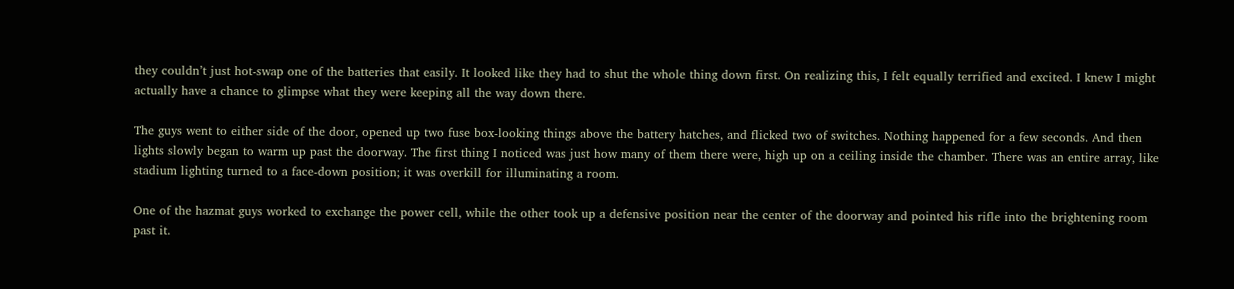they couldn’t just hot-swap one of the batteries that easily. It looked like they had to shut the whole thing down first. On realizing this, I felt equally terrified and excited. I knew I might actually have a chance to glimpse what they were keeping all the way down there.

The guys went to either side of the door, opened up two fuse box-looking things above the battery hatches, and flicked two of switches. Nothing happened for a few seconds. And then lights slowly began to warm up past the doorway. The first thing I noticed was just how many of them there were, high up on a ceiling inside the chamber. There was an entire array, like stadium lighting turned to a face-down position; it was overkill for illuminating a room.

One of the hazmat guys worked to exchange the power cell, while the other took up a defensive position near the center of the doorway and pointed his rifle into the brightening room past it.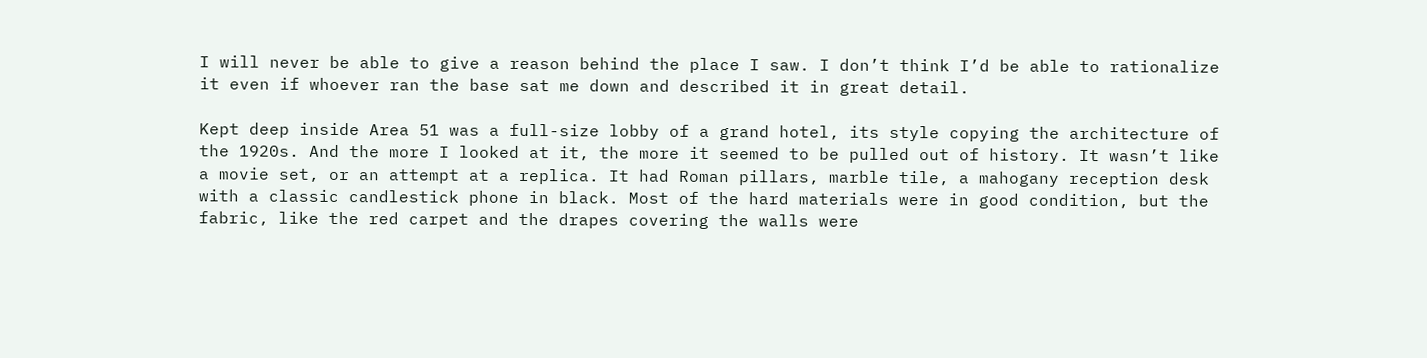I will never be able to give a reason behind the place I saw. I don’t think I’d be able to rationalize it even if whoever ran the base sat me down and described it in great detail.

Kept deep inside Area 51 was a full-size lobby of a grand hotel, its style copying the architecture of the 1920s. And the more I looked at it, the more it seemed to be pulled out of history. It wasn’t like a movie set, or an attempt at a replica. It had Roman pillars, marble tile, a mahogany reception desk with a classic candlestick phone in black. Most of the hard materials were in good condition, but the fabric, like the red carpet and the drapes covering the walls were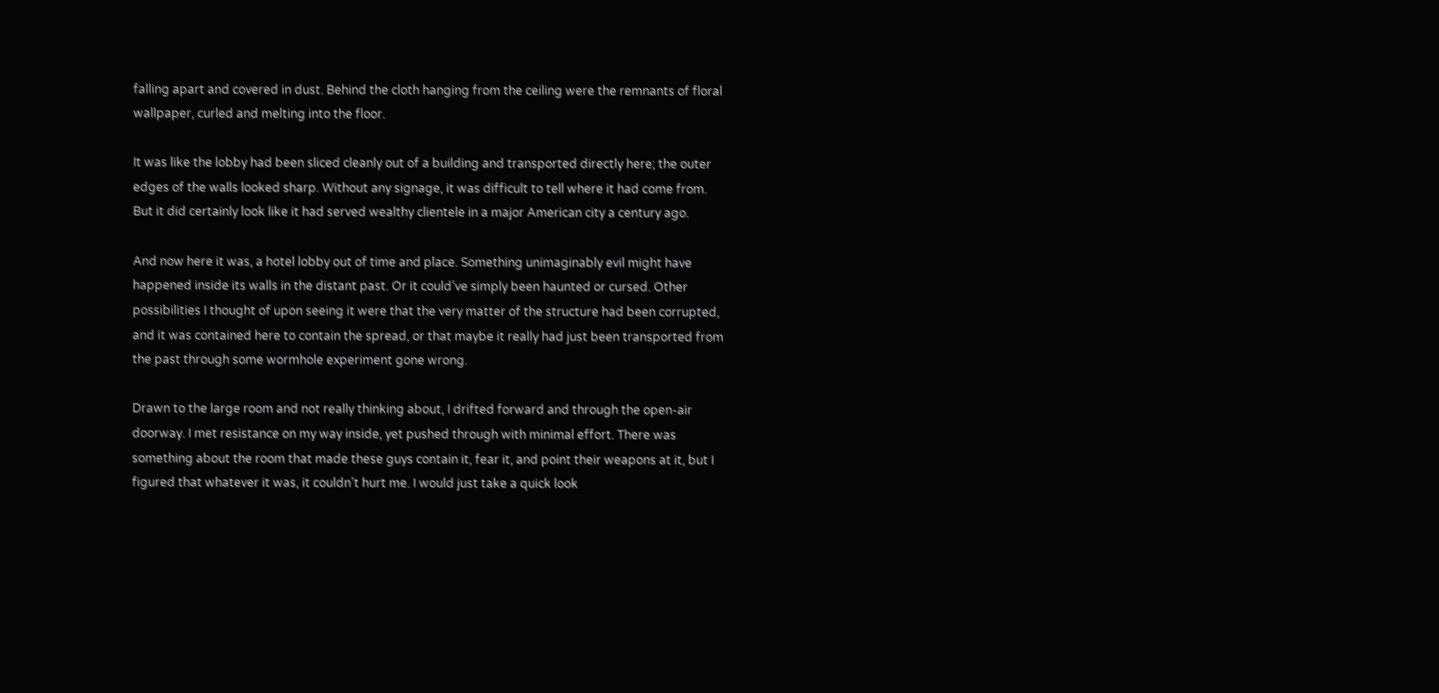falling apart and covered in dust. Behind the cloth hanging from the ceiling were the remnants of floral wallpaper, curled and melting into the floor.

It was like the lobby had been sliced cleanly out of a building and transported directly here; the outer edges of the walls looked sharp. Without any signage, it was difficult to tell where it had come from. But it did certainly look like it had served wealthy clientele in a major American city a century ago.

And now here it was, a hotel lobby out of time and place. Something unimaginably evil might have happened inside its walls in the distant past. Or it could’ve simply been haunted or cursed. Other possibilities I thought of upon seeing it were that the very matter of the structure had been corrupted, and it was contained here to contain the spread, or that maybe it really had just been transported from the past through some wormhole experiment gone wrong.

Drawn to the large room and not really thinking about, I drifted forward and through the open-air doorway. I met resistance on my way inside, yet pushed through with minimal effort. There was something about the room that made these guys contain it, fear it, and point their weapons at it, but I figured that whatever it was, it couldn’t hurt me. I would just take a quick look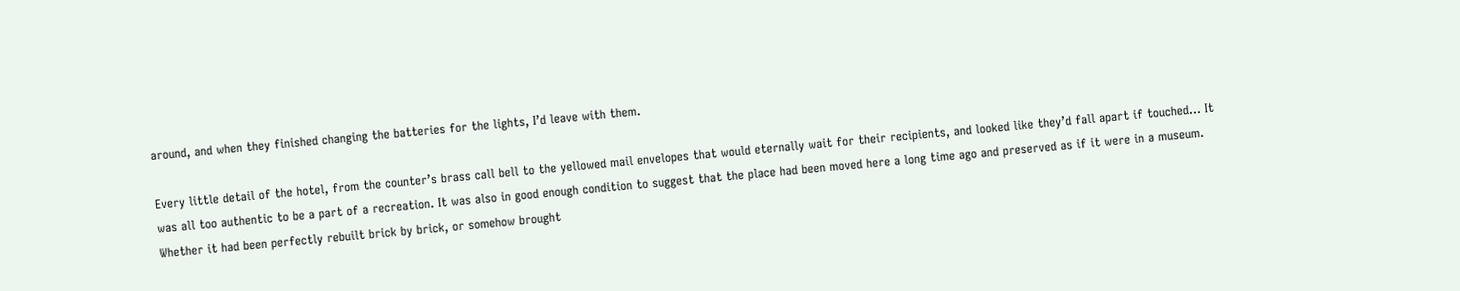around, and when they finished changing the batteries for the lights, I’d leave with them.

Every little detail of the hotel, from the counter’s brass call bell to the yellowed mail envelopes that would eternally wait for their recipients, and looked like they’d fall apart if touched… It was all too authentic to be a part of a recreation. It was also in good enough condition to suggest that the place had been moved here a long time ago and preserved as if it were in a museum. Whether it had been perfectly rebuilt brick by brick, or somehow brought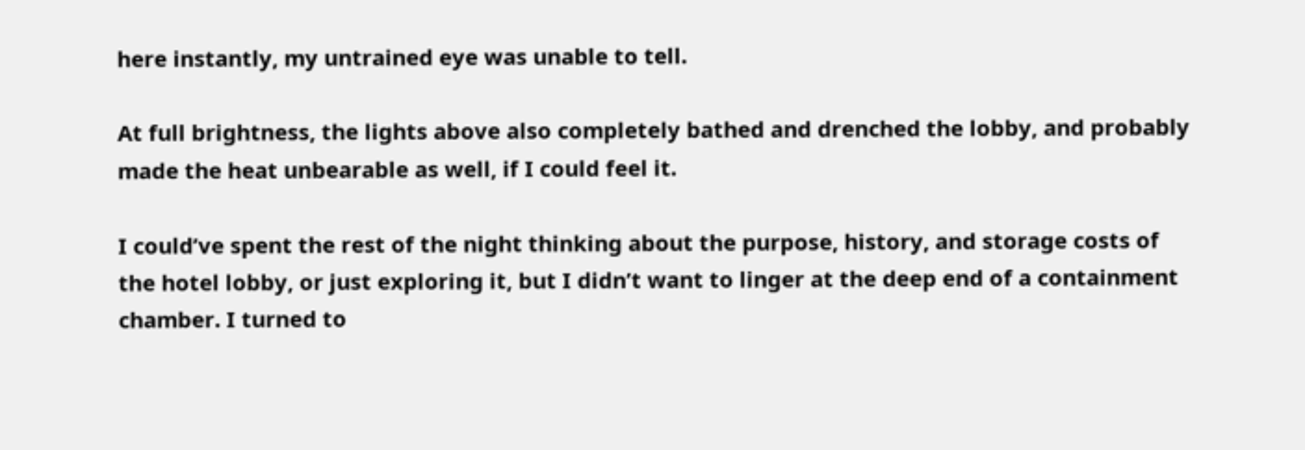here instantly, my untrained eye was unable to tell.

At full brightness, the lights above also completely bathed and drenched the lobby, and probably made the heat unbearable as well, if I could feel it.

I could’ve spent the rest of the night thinking about the purpose, history, and storage costs of the hotel lobby, or just exploring it, but I didn’t want to linger at the deep end of a containment chamber. I turned to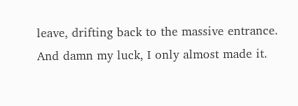leave, drifting back to the massive entrance. And damn my luck, I only almost made it.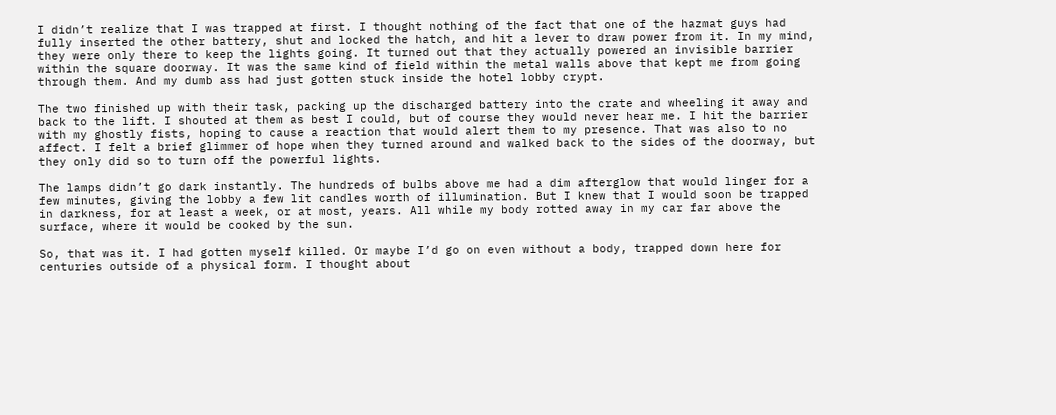I didn’t realize that I was trapped at first. I thought nothing of the fact that one of the hazmat guys had fully inserted the other battery, shut and locked the hatch, and hit a lever to draw power from it. In my mind, they were only there to keep the lights going. It turned out that they actually powered an invisible barrier within the square doorway. It was the same kind of field within the metal walls above that kept me from going through them. And my dumb ass had just gotten stuck inside the hotel lobby crypt.

The two finished up with their task, packing up the discharged battery into the crate and wheeling it away and back to the lift. I shouted at them as best I could, but of course they would never hear me. I hit the barrier with my ghostly fists, hoping to cause a reaction that would alert them to my presence. That was also to no affect. I felt a brief glimmer of hope when they turned around and walked back to the sides of the doorway, but they only did so to turn off the powerful lights.

The lamps didn’t go dark instantly. The hundreds of bulbs above me had a dim afterglow that would linger for a few minutes, giving the lobby a few lit candles worth of illumination. But I knew that I would soon be trapped in darkness, for at least a week, or at most, years. All while my body rotted away in my car far above the surface, where it would be cooked by the sun.

So, that was it. I had gotten myself killed. Or maybe I’d go on even without a body, trapped down here for centuries outside of a physical form. I thought about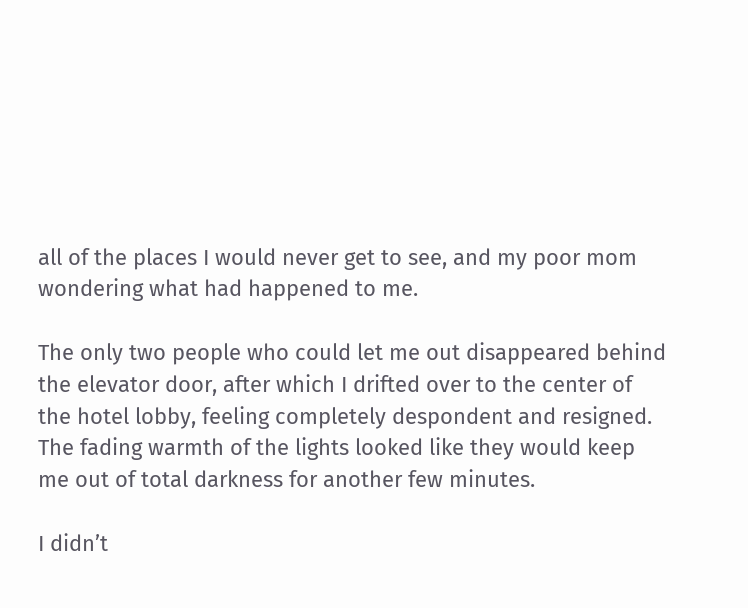all of the places I would never get to see, and my poor mom wondering what had happened to me.

The only two people who could let me out disappeared behind the elevator door, after which I drifted over to the center of the hotel lobby, feeling completely despondent and resigned. The fading warmth of the lights looked like they would keep me out of total darkness for another few minutes.

I didn’t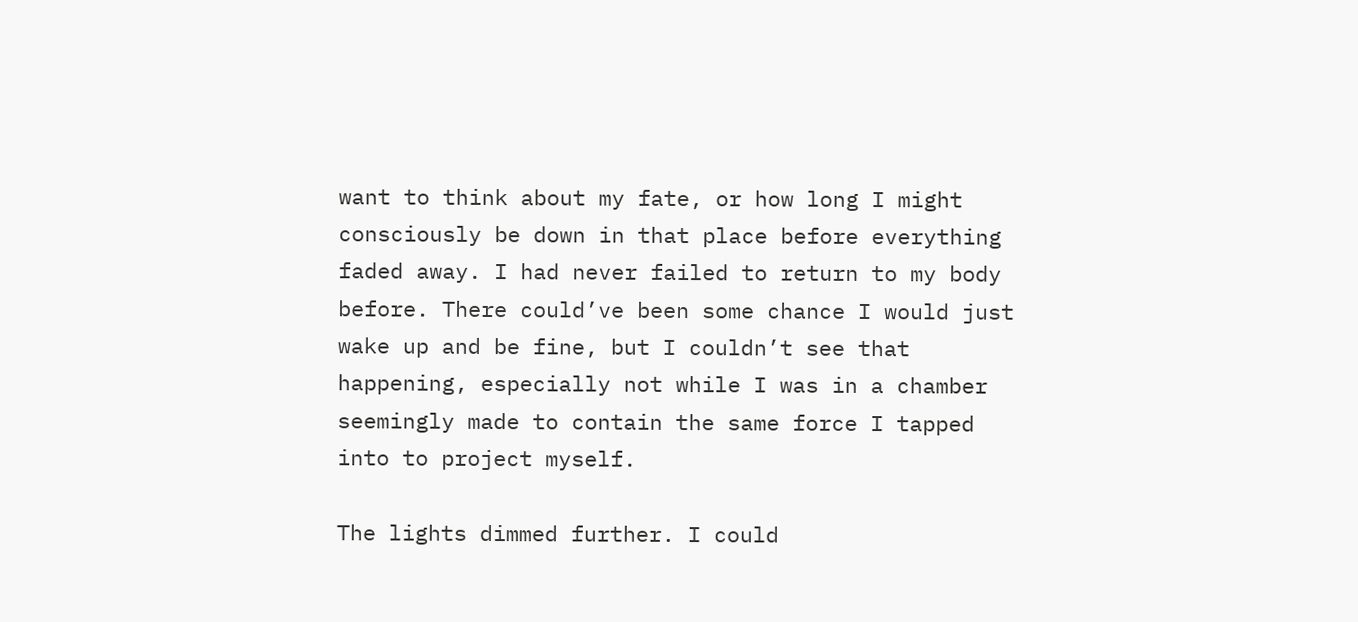want to think about my fate, or how long I might consciously be down in that place before everything faded away. I had never failed to return to my body before. There could’ve been some chance I would just wake up and be fine, but I couldn’t see that happening, especially not while I was in a chamber seemingly made to contain the same force I tapped into to project myself.

The lights dimmed further. I could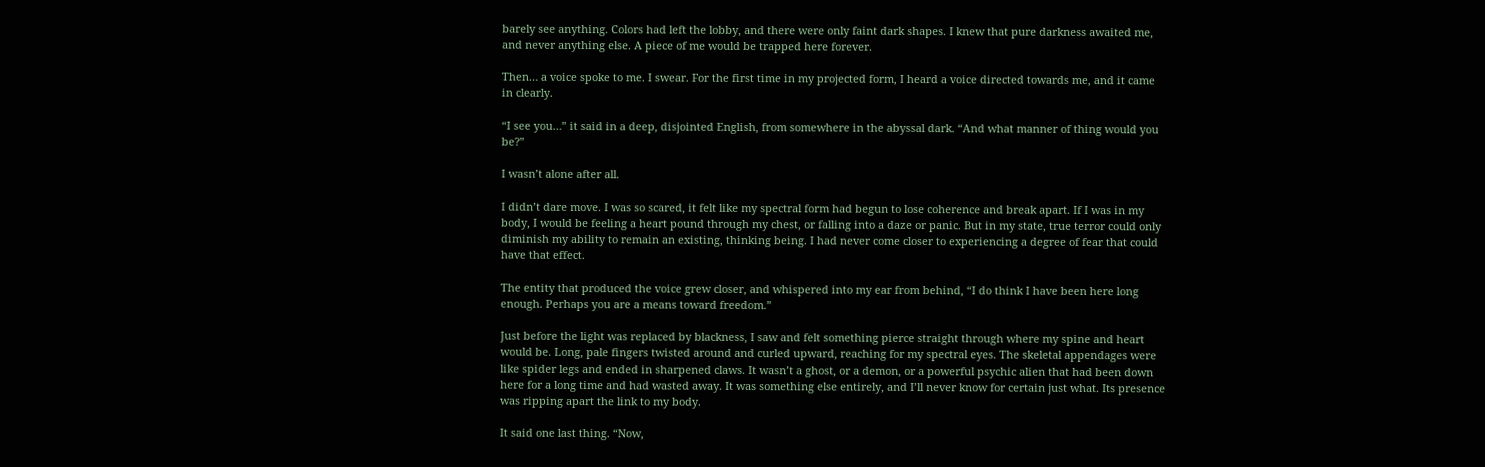barely see anything. Colors had left the lobby, and there were only faint dark shapes. I knew that pure darkness awaited me, and never anything else. A piece of me would be trapped here forever.

Then… a voice spoke to me. I swear. For the first time in my projected form, I heard a voice directed towards me, and it came in clearly.

“I see you…” it said in a deep, disjointed English, from somewhere in the abyssal dark. “And what manner of thing would you be?”

I wasn’t alone after all.

I didn’t dare move. I was so scared, it felt like my spectral form had begun to lose coherence and break apart. If I was in my body, I would be feeling a heart pound through my chest, or falling into a daze or panic. But in my state, true terror could only diminish my ability to remain an existing, thinking being. I had never come closer to experiencing a degree of fear that could have that effect.

The entity that produced the voice grew closer, and whispered into my ear from behind, “I do think I have been here long enough. Perhaps you are a means toward freedom.”

Just before the light was replaced by blackness, I saw and felt something pierce straight through where my spine and heart would be. Long, pale fingers twisted around and curled upward, reaching for my spectral eyes. The skeletal appendages were like spider legs and ended in sharpened claws. It wasn’t a ghost, or a demon, or a powerful psychic alien that had been down here for a long time and had wasted away. It was something else entirely, and I’ll never know for certain just what. Its presence was ripping apart the link to my body.

It said one last thing. “Now,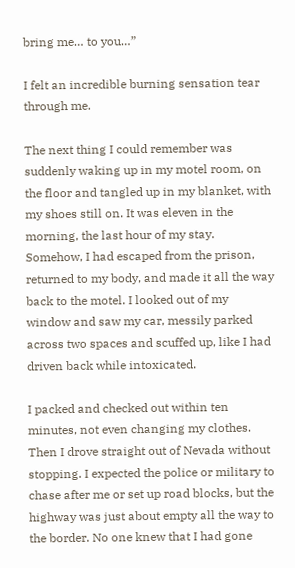bring me… to you…”

I felt an incredible burning sensation tear through me.

The next thing I could remember was suddenly waking up in my motel room, on the floor and tangled up in my blanket, with my shoes still on. It was eleven in the morning, the last hour of my stay. Somehow, I had escaped from the prison, returned to my body, and made it all the way back to the motel. I looked out of my window and saw my car, messily parked across two spaces and scuffed up, like I had driven back while intoxicated.

I packed and checked out within ten minutes, not even changing my clothes. Then I drove straight out of Nevada without stopping. I expected the police or military to chase after me or set up road blocks, but the highway was just about empty all the way to the border. No one knew that I had gone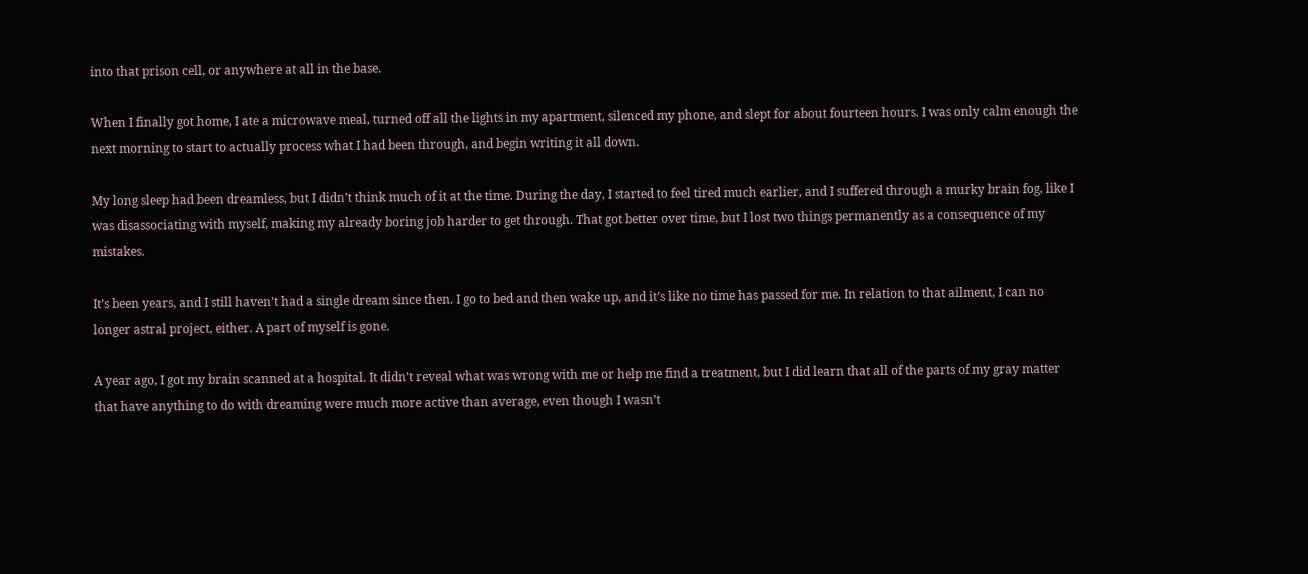into that prison cell, or anywhere at all in the base.

When I finally got home, I ate a microwave meal, turned off all the lights in my apartment, silenced my phone, and slept for about fourteen hours. I was only calm enough the next morning to start to actually process what I had been through, and begin writing it all down.

My long sleep had been dreamless, but I didn’t think much of it at the time. During the day, I started to feel tired much earlier, and I suffered through a murky brain fog, like I was disassociating with myself, making my already boring job harder to get through. That got better over time, but I lost two things permanently as a consequence of my mistakes.

It’s been years, and I still haven’t had a single dream since then. I go to bed and then wake up, and it’s like no time has passed for me. In relation to that ailment, I can no longer astral project, either. A part of myself is gone.

A year ago, I got my brain scanned at a hospital. It didn’t reveal what was wrong with me or help me find a treatment, but I did learn that all of the parts of my gray matter that have anything to do with dreaming were much more active than average, even though I wasn’t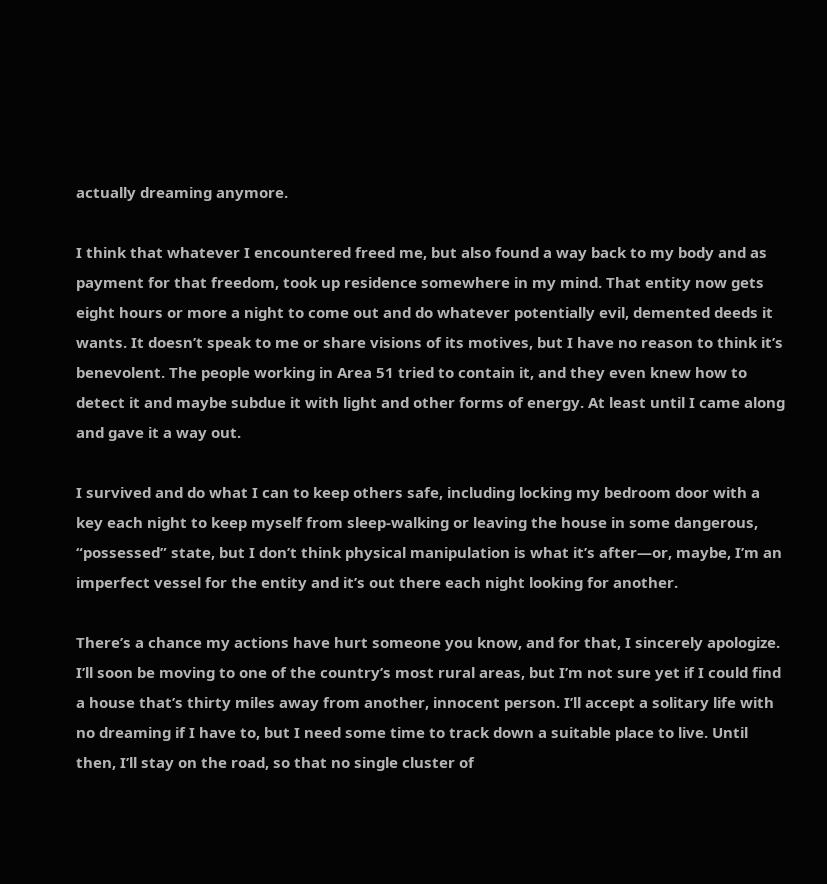actually dreaming anymore.

I think that whatever I encountered freed me, but also found a way back to my body and as payment for that freedom, took up residence somewhere in my mind. That entity now gets eight hours or more a night to come out and do whatever potentially evil, demented deeds it wants. It doesn’t speak to me or share visions of its motives, but I have no reason to think it’s benevolent. The people working in Area 51 tried to contain it, and they even knew how to detect it and maybe subdue it with light and other forms of energy. At least until I came along and gave it a way out.

I survived and do what I can to keep others safe, including locking my bedroom door with a key each night to keep myself from sleep-walking or leaving the house in some dangerous, “possessed” state, but I don’t think physical manipulation is what it’s after—or, maybe, I’m an imperfect vessel for the entity and it’s out there each night looking for another.

There’s a chance my actions have hurt someone you know, and for that, I sincerely apologize. I’ll soon be moving to one of the country’s most rural areas, but I’m not sure yet if I could find a house that’s thirty miles away from another, innocent person. I’ll accept a solitary life with no dreaming if I have to, but I need some time to track down a suitable place to live. Until then, I’ll stay on the road, so that no single cluster of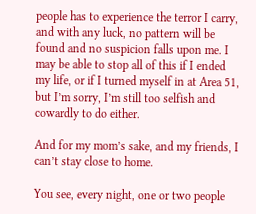people has to experience the terror I carry, and with any luck, no pattern will be found and no suspicion falls upon me. I may be able to stop all of this if I ended my life, or if I turned myself in at Area 51, but I’m sorry, I’m still too selfish and cowardly to do either.

And for my mom’s sake, and my friends, I can’t stay close to home.

You see, every night, one or two people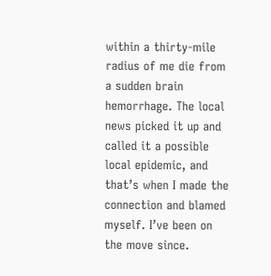within a thirty-mile radius of me die from a sudden brain hemorrhage. The local news picked it up and called it a possible local epidemic, and that’s when I made the connection and blamed myself. I’ve been on the move since.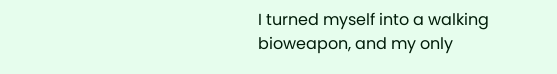I turned myself into a walking bioweapon, and my only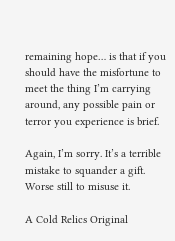remaining hope… is that if you should have the misfortune to meet the thing I’m carrying around, any possible pain or terror you experience is brief.

Again, I’m sorry. It’s a terrible mistake to squander a gift. Worse still to misuse it.

A Cold Relics Original